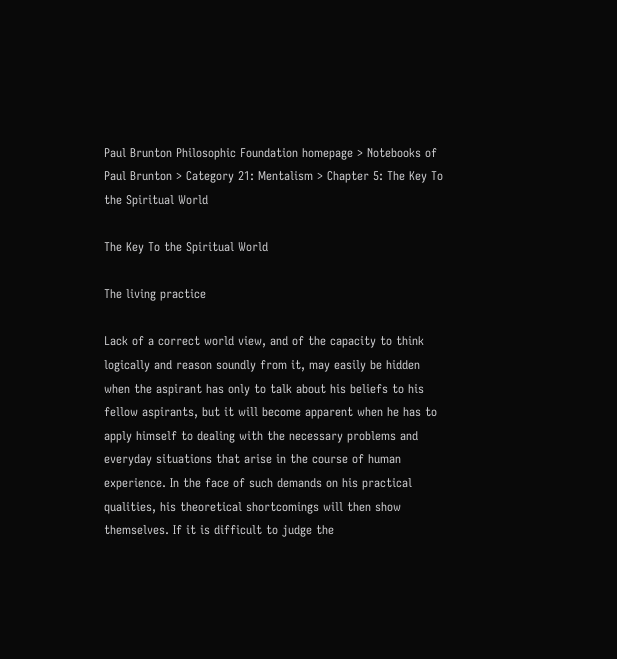Paul Brunton Philosophic Foundation homepage > Notebooks of Paul Brunton > Category 21: Mentalism > Chapter 5: The Key To the Spiritual World

The Key To the Spiritual World

The living practice

Lack of a correct world view, and of the capacity to think logically and reason soundly from it, may easily be hidden when the aspirant has only to talk about his beliefs to his fellow aspirants, but it will become apparent when he has to apply himself to dealing with the necessary problems and everyday situations that arise in the course of human experience. In the face of such demands on his practical qualities, his theoretical shortcomings will then show themselves. If it is difficult to judge the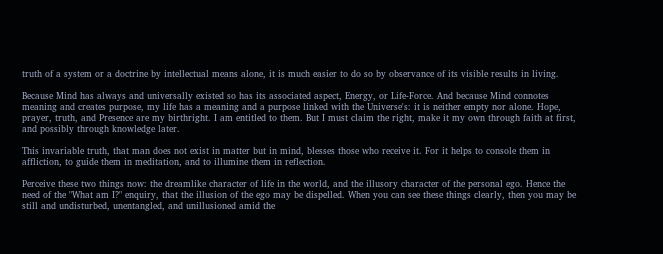truth of a system or a doctrine by intellectual means alone, it is much easier to do so by observance of its visible results in living.

Because Mind has always and universally existed so has its associated aspect, Energy, or Life-Force. And because Mind connotes meaning and creates purpose, my life has a meaning and a purpose linked with the Universe's: it is neither empty nor alone. Hope, prayer, truth, and Presence are my birthright. I am entitled to them. But I must claim the right, make it my own through faith at first, and possibly through knowledge later.

This invariable truth, that man does not exist in matter but in mind, blesses those who receive it. For it helps to console them in affliction, to guide them in meditation, and to illumine them in reflection.

Perceive these two things now: the dreamlike character of life in the world, and the illusory character of the personal ego. Hence the need of the "What am I?" enquiry, that the illusion of the ego may be dispelled. When you can see these things clearly, then you may be still and undisturbed, unentangled, and unillusioned amid the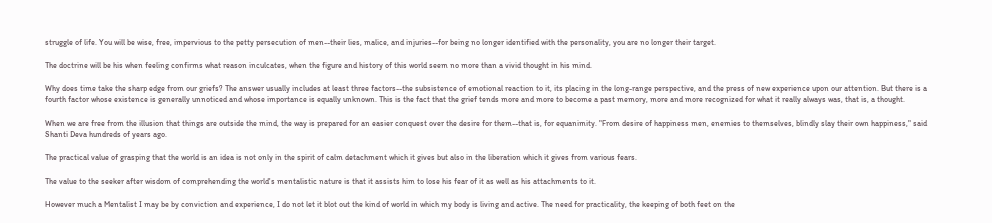struggle of life. You will be wise, free, impervious to the petty persecution of men--their lies, malice, and injuries--for being no longer identified with the personality, you are no longer their target.

The doctrine will be his when feeling confirms what reason inculcates, when the figure and history of this world seem no more than a vivid thought in his mind.

Why does time take the sharp edge from our griefs? The answer usually includes at least three factors--the subsistence of emotional reaction to it, its placing in the long-range perspective, and the press of new experience upon our attention. But there is a fourth factor whose existence is generally unnoticed and whose importance is equally unknown. This is the fact that the grief tends more and more to become a past memory, more and more recognized for what it really always was, that is, a thought.

When we are free from the illusion that things are outside the mind, the way is prepared for an easier conquest over the desire for them--that is, for equanimity. "From desire of happiness men, enemies to themselves, blindly slay their own happiness," said Shanti Deva hundreds of years ago.

The practical value of grasping that the world is an idea is not only in the spirit of calm detachment which it gives but also in the liberation which it gives from various fears.

The value to the seeker after wisdom of comprehending the world's mentalistic nature is that it assists him to lose his fear of it as well as his attachments to it.

However much a Mentalist I may be by conviction and experience, I do not let it blot out the kind of world in which my body is living and active. The need for practicality, the keeping of both feet on the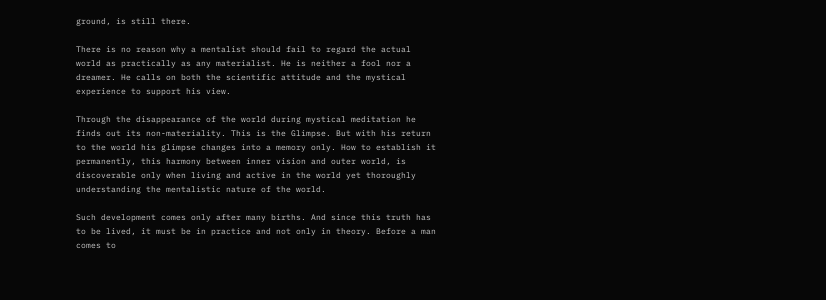ground, is still there.

There is no reason why a mentalist should fail to regard the actual world as practically as any materialist. He is neither a fool nor a dreamer. He calls on both the scientific attitude and the mystical experience to support his view.

Through the disappearance of the world during mystical meditation he finds out its non-materiality. This is the Glimpse. But with his return to the world his glimpse changes into a memory only. How to establish it permanently, this harmony between inner vision and outer world, is discoverable only when living and active in the world yet thoroughly understanding the mentalistic nature of the world.

Such development comes only after many births. And since this truth has to be lived, it must be in practice and not only in theory. Before a man comes to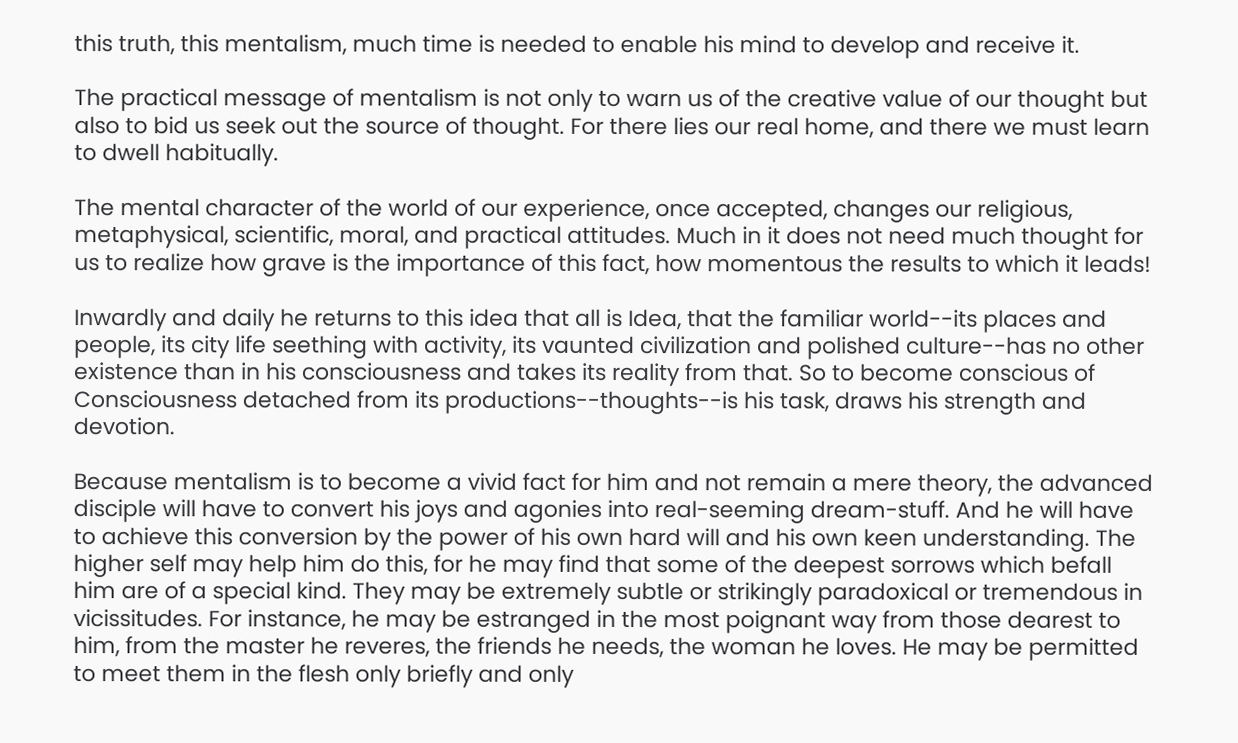this truth, this mentalism, much time is needed to enable his mind to develop and receive it.

The practical message of mentalism is not only to warn us of the creative value of our thought but also to bid us seek out the source of thought. For there lies our real home, and there we must learn to dwell habitually.

The mental character of the world of our experience, once accepted, changes our religious, metaphysical, scientific, moral, and practical attitudes. Much in it does not need much thought for us to realize how grave is the importance of this fact, how momentous the results to which it leads!

Inwardly and daily he returns to this idea that all is Idea, that the familiar world--its places and people, its city life seething with activity, its vaunted civilization and polished culture--has no other existence than in his consciousness and takes its reality from that. So to become conscious of Consciousness detached from its productions--thoughts--is his task, draws his strength and devotion.

Because mentalism is to become a vivid fact for him and not remain a mere theory, the advanced disciple will have to convert his joys and agonies into real-seeming dream-stuff. And he will have to achieve this conversion by the power of his own hard will and his own keen understanding. The higher self may help him do this, for he may find that some of the deepest sorrows which befall him are of a special kind. They may be extremely subtle or strikingly paradoxical or tremendous in vicissitudes. For instance, he may be estranged in the most poignant way from those dearest to him, from the master he reveres, the friends he needs, the woman he loves. He may be permitted to meet them in the flesh only briefly and only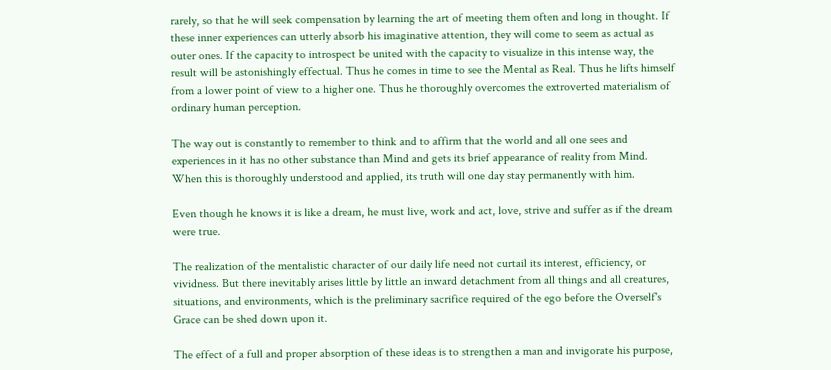rarely, so that he will seek compensation by learning the art of meeting them often and long in thought. If these inner experiences can utterly absorb his imaginative attention, they will come to seem as actual as outer ones. If the capacity to introspect be united with the capacity to visualize in this intense way, the result will be astonishingly effectual. Thus he comes in time to see the Mental as Real. Thus he lifts himself from a lower point of view to a higher one. Thus he thoroughly overcomes the extroverted materialism of ordinary human perception.

The way out is constantly to remember to think and to affirm that the world and all one sees and experiences in it has no other substance than Mind and gets its brief appearance of reality from Mind. When this is thoroughly understood and applied, its truth will one day stay permanently with him.

Even though he knows it is like a dream, he must live, work and act, love, strive and suffer as if the dream were true.

The realization of the mentalistic character of our daily life need not curtail its interest, efficiency, or vividness. But there inevitably arises little by little an inward detachment from all things and all creatures, situations, and environments, which is the preliminary sacrifice required of the ego before the Overself's Grace can be shed down upon it.

The effect of a full and proper absorption of these ideas is to strengthen a man and invigorate his purpose,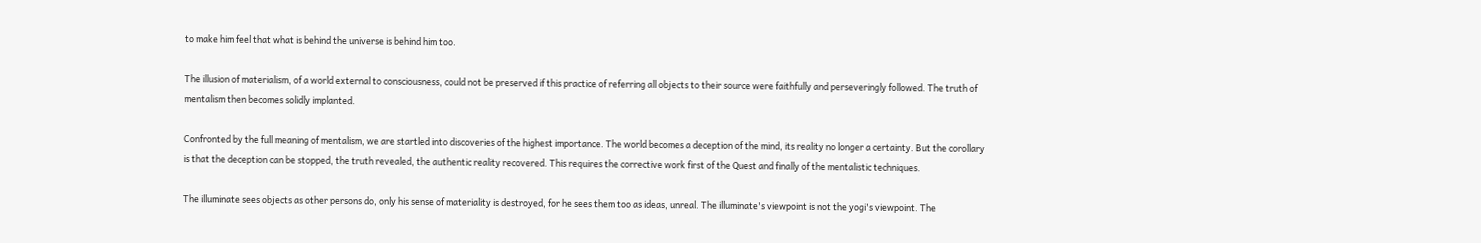to make him feel that what is behind the universe is behind him too.

The illusion of materialism, of a world external to consciousness, could not be preserved if this practice of referring all objects to their source were faithfully and perseveringly followed. The truth of mentalism then becomes solidly implanted.

Confronted by the full meaning of mentalism, we are startled into discoveries of the highest importance. The world becomes a deception of the mind, its reality no longer a certainty. But the corollary is that the deception can be stopped, the truth revealed, the authentic reality recovered. This requires the corrective work first of the Quest and finally of the mentalistic techniques.

The illuminate sees objects as other persons do, only his sense of materiality is destroyed, for he sees them too as ideas, unreal. The illuminate's viewpoint is not the yogi's viewpoint. The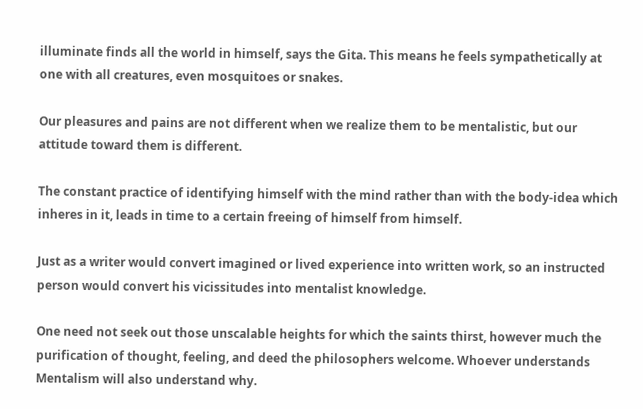illuminate finds all the world in himself, says the Gita. This means he feels sympathetically at one with all creatures, even mosquitoes or snakes.

Our pleasures and pains are not different when we realize them to be mentalistic, but our attitude toward them is different.

The constant practice of identifying himself with the mind rather than with the body-idea which inheres in it, leads in time to a certain freeing of himself from himself.

Just as a writer would convert imagined or lived experience into written work, so an instructed person would convert his vicissitudes into mentalist knowledge.

One need not seek out those unscalable heights for which the saints thirst, however much the purification of thought, feeling, and deed the philosophers welcome. Whoever understands Mentalism will also understand why.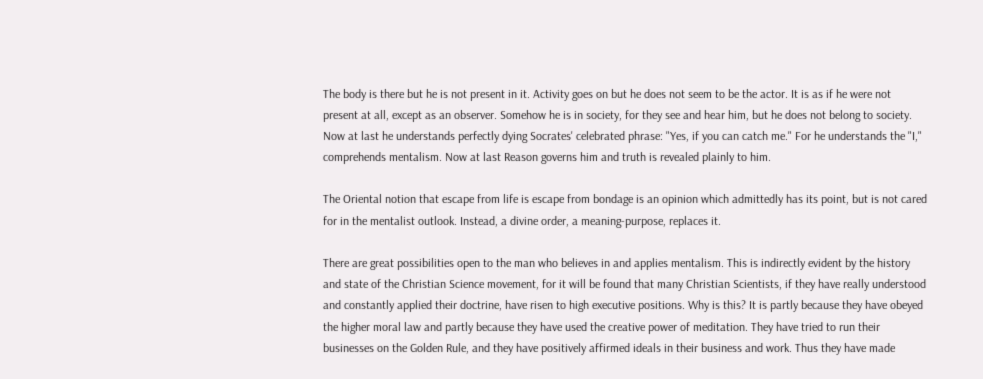The body is there but he is not present in it. Activity goes on but he does not seem to be the actor. It is as if he were not present at all, except as an observer. Somehow he is in society, for they see and hear him, but he does not belong to society. Now at last he understands perfectly dying Socrates' celebrated phrase: "Yes, if you can catch me." For he understands the "I," comprehends mentalism. Now at last Reason governs him and truth is revealed plainly to him.

The Oriental notion that escape from life is escape from bondage is an opinion which admittedly has its point, but is not cared for in the mentalist outlook. Instead, a divine order, a meaning-purpose, replaces it.

There are great possibilities open to the man who believes in and applies mentalism. This is indirectly evident by the history and state of the Christian Science movement, for it will be found that many Christian Scientists, if they have really understood and constantly applied their doctrine, have risen to high executive positions. Why is this? It is partly because they have obeyed the higher moral law and partly because they have used the creative power of meditation. They have tried to run their businesses on the Golden Rule, and they have positively affirmed ideals in their business and work. Thus they have made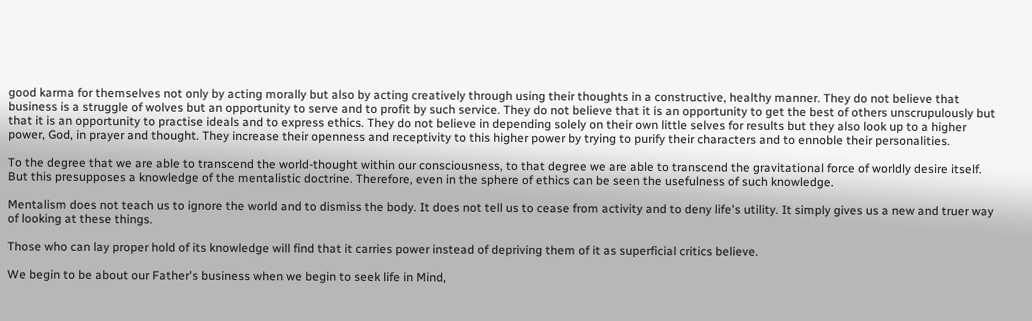good karma for themselves not only by acting morally but also by acting creatively through using their thoughts in a constructive, healthy manner. They do not believe that business is a struggle of wolves but an opportunity to serve and to profit by such service. They do not believe that it is an opportunity to get the best of others unscrupulously but that it is an opportunity to practise ideals and to express ethics. They do not believe in depending solely on their own little selves for results but they also look up to a higher power, God, in prayer and thought. They increase their openness and receptivity to this higher power by trying to purify their characters and to ennoble their personalities.

To the degree that we are able to transcend the world-thought within our consciousness, to that degree we are able to transcend the gravitational force of worldly desire itself. But this presupposes a knowledge of the mentalistic doctrine. Therefore, even in the sphere of ethics can be seen the usefulness of such knowledge.

Mentalism does not teach us to ignore the world and to dismiss the body. It does not tell us to cease from activity and to deny life's utility. It simply gives us a new and truer way of looking at these things.

Those who can lay proper hold of its knowledge will find that it carries power instead of depriving them of it as superficial critics believe.

We begin to be about our Father's business when we begin to seek life in Mind,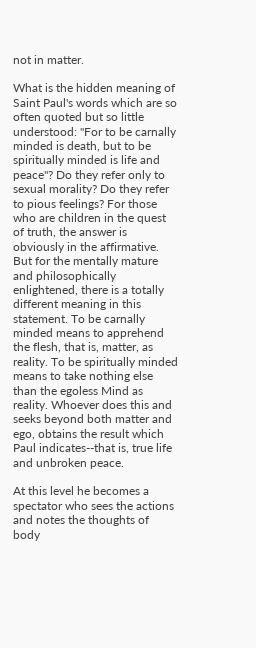not in matter.

What is the hidden meaning of Saint Paul's words which are so often quoted but so little understood: "For to be carnally minded is death, but to be spiritually minded is life and peace"? Do they refer only to sexual morality? Do they refer to pious feelings? For those who are children in the quest of truth, the answer is obviously in the affirmative. But for the mentally mature and philosophically enlightened, there is a totally different meaning in this statement. To be carnally minded means to apprehend the flesh, that is, matter, as reality. To be spiritually minded means to take nothing else than the egoless Mind as reality. Whoever does this and seeks beyond both matter and ego, obtains the result which Paul indicates--that is, true life and unbroken peace.

At this level he becomes a spectator who sees the actions and notes the thoughts of body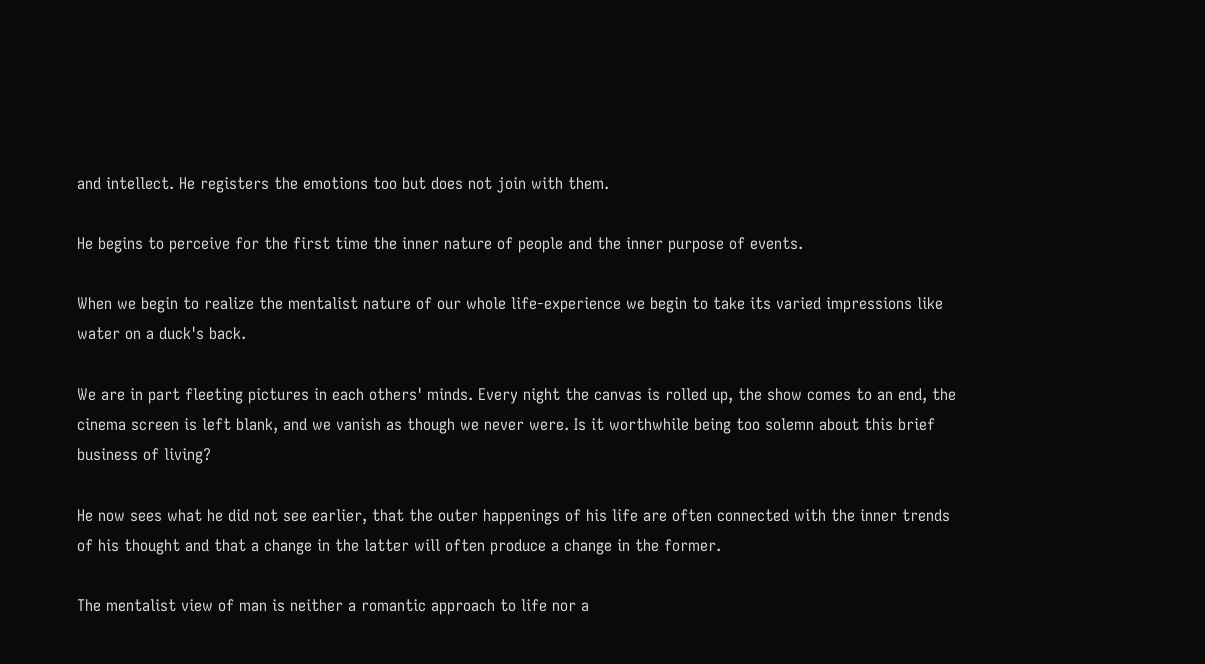and intellect. He registers the emotions too but does not join with them.

He begins to perceive for the first time the inner nature of people and the inner purpose of events.

When we begin to realize the mentalist nature of our whole life-experience we begin to take its varied impressions like water on a duck's back.

We are in part fleeting pictures in each others' minds. Every night the canvas is rolled up, the show comes to an end, the cinema screen is left blank, and we vanish as though we never were. Is it worthwhile being too solemn about this brief business of living?

He now sees what he did not see earlier, that the outer happenings of his life are often connected with the inner trends of his thought and that a change in the latter will often produce a change in the former.

The mentalist view of man is neither a romantic approach to life nor a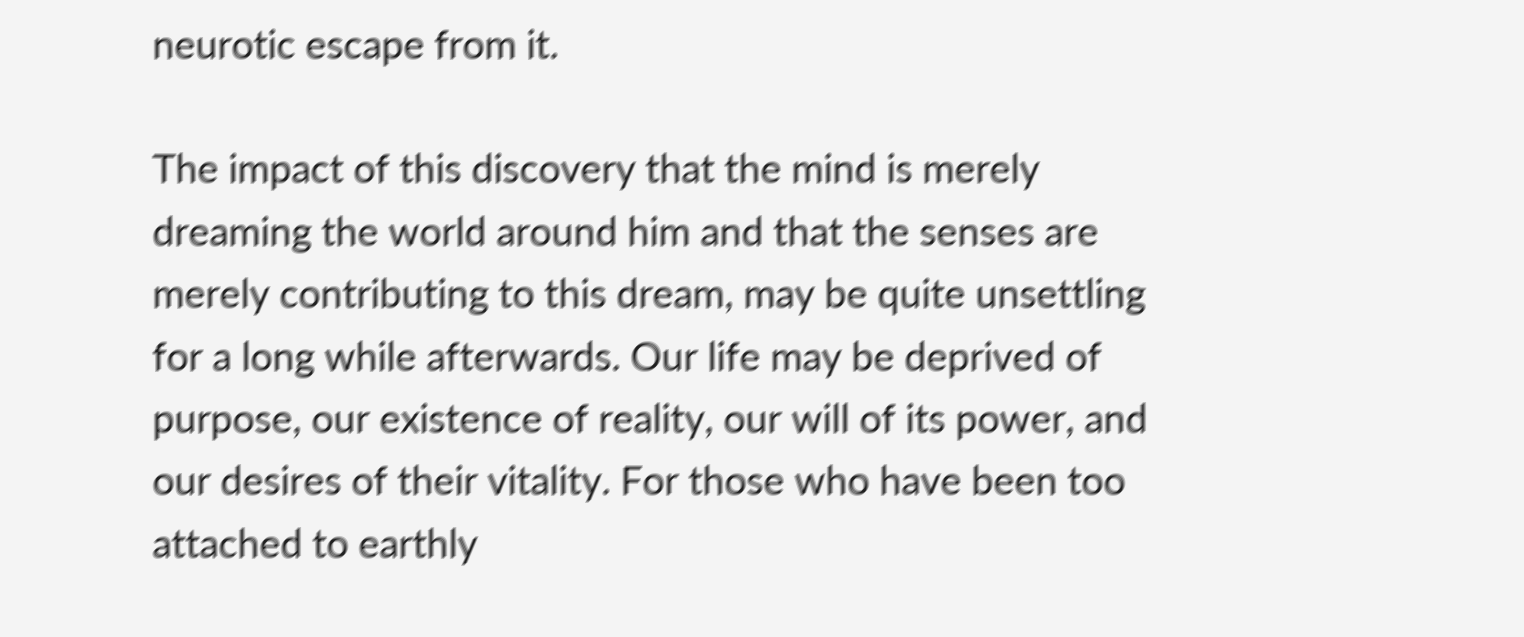neurotic escape from it.

The impact of this discovery that the mind is merely dreaming the world around him and that the senses are merely contributing to this dream, may be quite unsettling for a long while afterwards. Our life may be deprived of purpose, our existence of reality, our will of its power, and our desires of their vitality. For those who have been too attached to earthly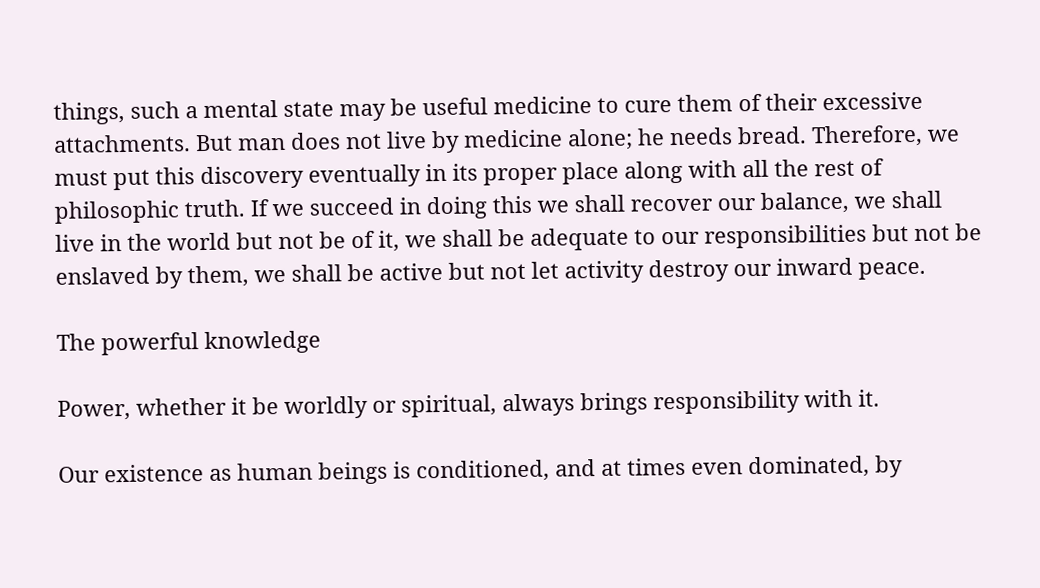things, such a mental state may be useful medicine to cure them of their excessive attachments. But man does not live by medicine alone; he needs bread. Therefore, we must put this discovery eventually in its proper place along with all the rest of philosophic truth. If we succeed in doing this we shall recover our balance, we shall live in the world but not be of it, we shall be adequate to our responsibilities but not be enslaved by them, we shall be active but not let activity destroy our inward peace.

The powerful knowledge

Power, whether it be worldly or spiritual, always brings responsibility with it.

Our existence as human beings is conditioned, and at times even dominated, by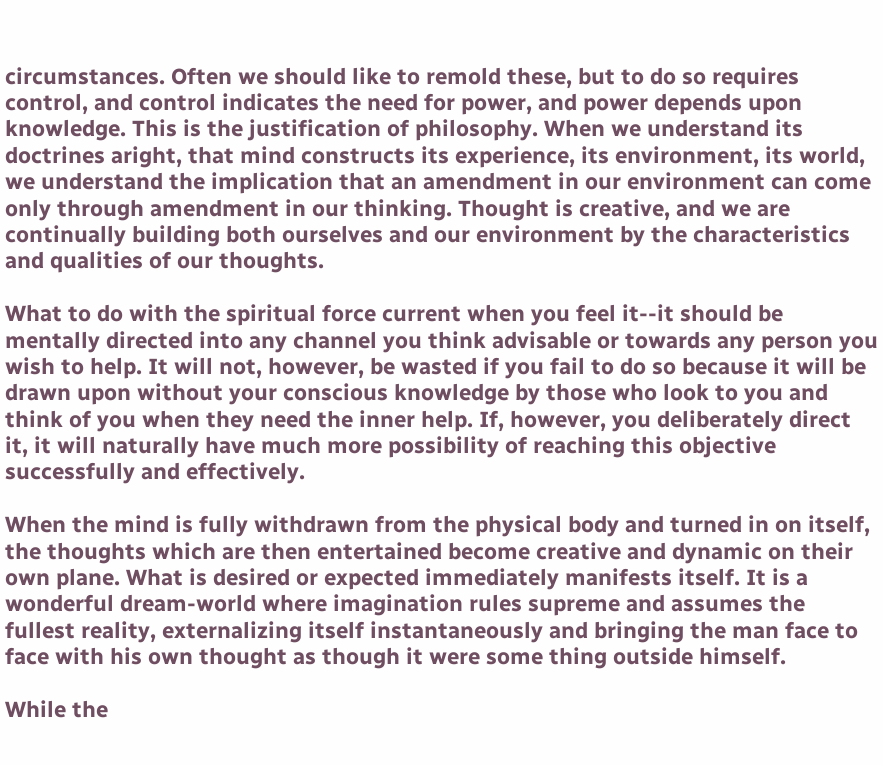circumstances. Often we should like to remold these, but to do so requires control, and control indicates the need for power, and power depends upon knowledge. This is the justification of philosophy. When we understand its doctrines aright, that mind constructs its experience, its environment, its world, we understand the implication that an amendment in our environment can come only through amendment in our thinking. Thought is creative, and we are continually building both ourselves and our environment by the characteristics and qualities of our thoughts.

What to do with the spiritual force current when you feel it--it should be mentally directed into any channel you think advisable or towards any person you wish to help. It will not, however, be wasted if you fail to do so because it will be drawn upon without your conscious knowledge by those who look to you and think of you when they need the inner help. If, however, you deliberately direct it, it will naturally have much more possibility of reaching this objective successfully and effectively.

When the mind is fully withdrawn from the physical body and turned in on itself, the thoughts which are then entertained become creative and dynamic on their own plane. What is desired or expected immediately manifests itself. It is a wonderful dream-world where imagination rules supreme and assumes the fullest reality, externalizing itself instantaneously and bringing the man face to face with his own thought as though it were some thing outside himself.

While the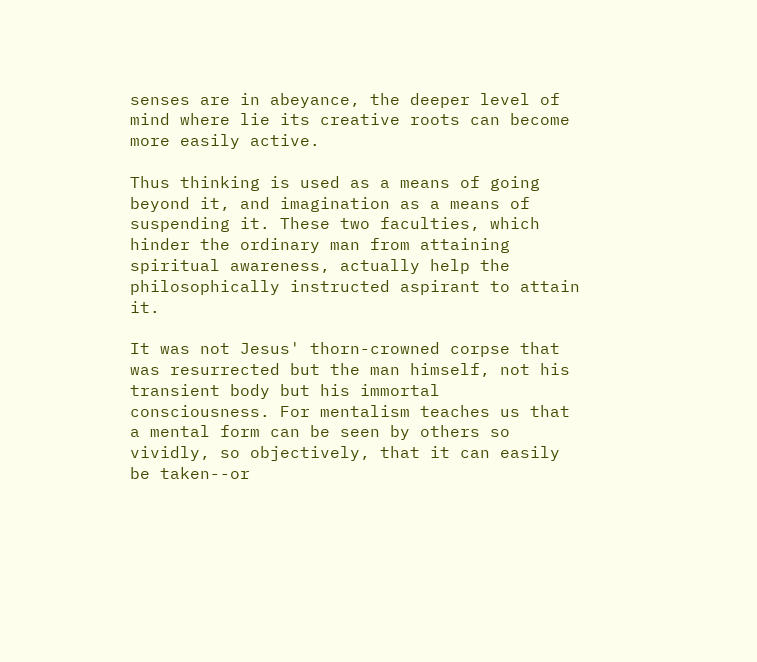senses are in abeyance, the deeper level of mind where lie its creative roots can become more easily active.

Thus thinking is used as a means of going beyond it, and imagination as a means of suspending it. These two faculties, which hinder the ordinary man from attaining spiritual awareness, actually help the philosophically instructed aspirant to attain it.

It was not Jesus' thorn-crowned corpse that was resurrected but the man himself, not his transient body but his immortal consciousness. For mentalism teaches us that a mental form can be seen by others so vividly, so objectively, that it can easily be taken--or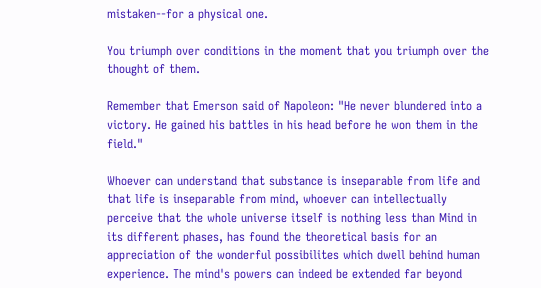mistaken--for a physical one.

You triumph over conditions in the moment that you triumph over the thought of them.

Remember that Emerson said of Napoleon: "He never blundered into a victory. He gained his battles in his head before he won them in the field."

Whoever can understand that substance is inseparable from life and that life is inseparable from mind, whoever can intellectually perceive that the whole universe itself is nothing less than Mind in its different phases, has found the theoretical basis for an appreciation of the wonderful possibilites which dwell behind human experience. The mind's powers can indeed be extended far beyond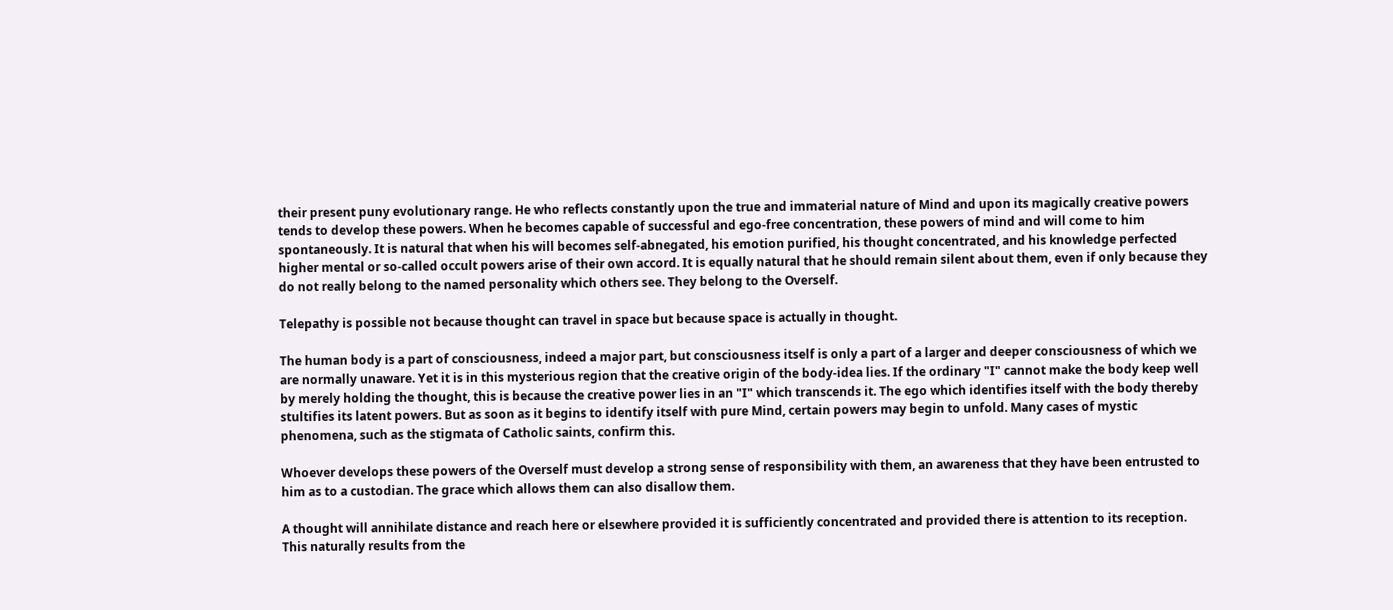their present puny evolutionary range. He who reflects constantly upon the true and immaterial nature of Mind and upon its magically creative powers tends to develop these powers. When he becomes capable of successful and ego-free concentration, these powers of mind and will come to him spontaneously. It is natural that when his will becomes self-abnegated, his emotion purified, his thought concentrated, and his knowledge perfected higher mental or so-called occult powers arise of their own accord. It is equally natural that he should remain silent about them, even if only because they do not really belong to the named personality which others see. They belong to the Overself.

Telepathy is possible not because thought can travel in space but because space is actually in thought.

The human body is a part of consciousness, indeed a major part, but consciousness itself is only a part of a larger and deeper consciousness of which we are normally unaware. Yet it is in this mysterious region that the creative origin of the body-idea lies. If the ordinary "I" cannot make the body keep well by merely holding the thought, this is because the creative power lies in an "I" which transcends it. The ego which identifies itself with the body thereby stultifies its latent powers. But as soon as it begins to identify itself with pure Mind, certain powers may begin to unfold. Many cases of mystic phenomena, such as the stigmata of Catholic saints, confirm this.

Whoever develops these powers of the Overself must develop a strong sense of responsibility with them, an awareness that they have been entrusted to him as to a custodian. The grace which allows them can also disallow them.

A thought will annihilate distance and reach here or elsewhere provided it is sufficiently concentrated and provided there is attention to its reception. This naturally results from the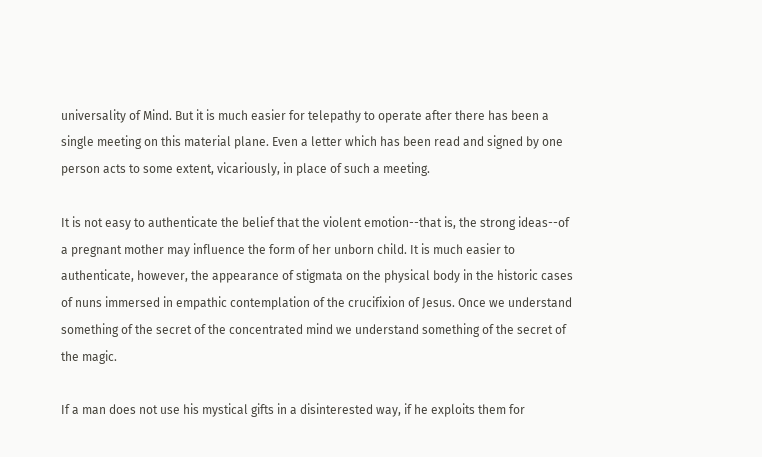universality of Mind. But it is much easier for telepathy to operate after there has been a single meeting on this material plane. Even a letter which has been read and signed by one person acts to some extent, vicariously, in place of such a meeting.

It is not easy to authenticate the belief that the violent emotion--that is, the strong ideas--of a pregnant mother may influence the form of her unborn child. It is much easier to authenticate, however, the appearance of stigmata on the physical body in the historic cases of nuns immersed in empathic contemplation of the crucifixion of Jesus. Once we understand something of the secret of the concentrated mind we understand something of the secret of the magic.

If a man does not use his mystical gifts in a disinterested way, if he exploits them for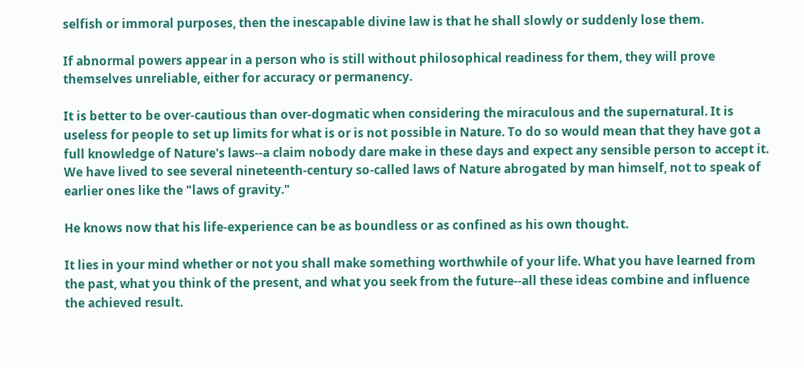selfish or immoral purposes, then the inescapable divine law is that he shall slowly or suddenly lose them.

If abnormal powers appear in a person who is still without philosophical readiness for them, they will prove themselves unreliable, either for accuracy or permanency.

It is better to be over-cautious than over-dogmatic when considering the miraculous and the supernatural. It is useless for people to set up limits for what is or is not possible in Nature. To do so would mean that they have got a full knowledge of Nature's laws--a claim nobody dare make in these days and expect any sensible person to accept it. We have lived to see several nineteenth-century so-called laws of Nature abrogated by man himself, not to speak of earlier ones like the "laws of gravity."

He knows now that his life-experience can be as boundless or as confined as his own thought.

It lies in your mind whether or not you shall make something worthwhile of your life. What you have learned from the past, what you think of the present, and what you seek from the future--all these ideas combine and influence the achieved result.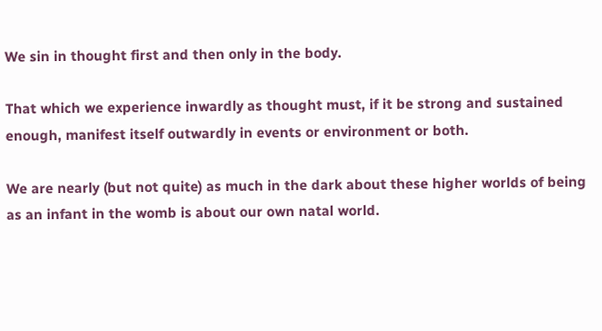We sin in thought first and then only in the body.

That which we experience inwardly as thought must, if it be strong and sustained enough, manifest itself outwardly in events or environment or both.

We are nearly (but not quite) as much in the dark about these higher worlds of being as an infant in the womb is about our own natal world.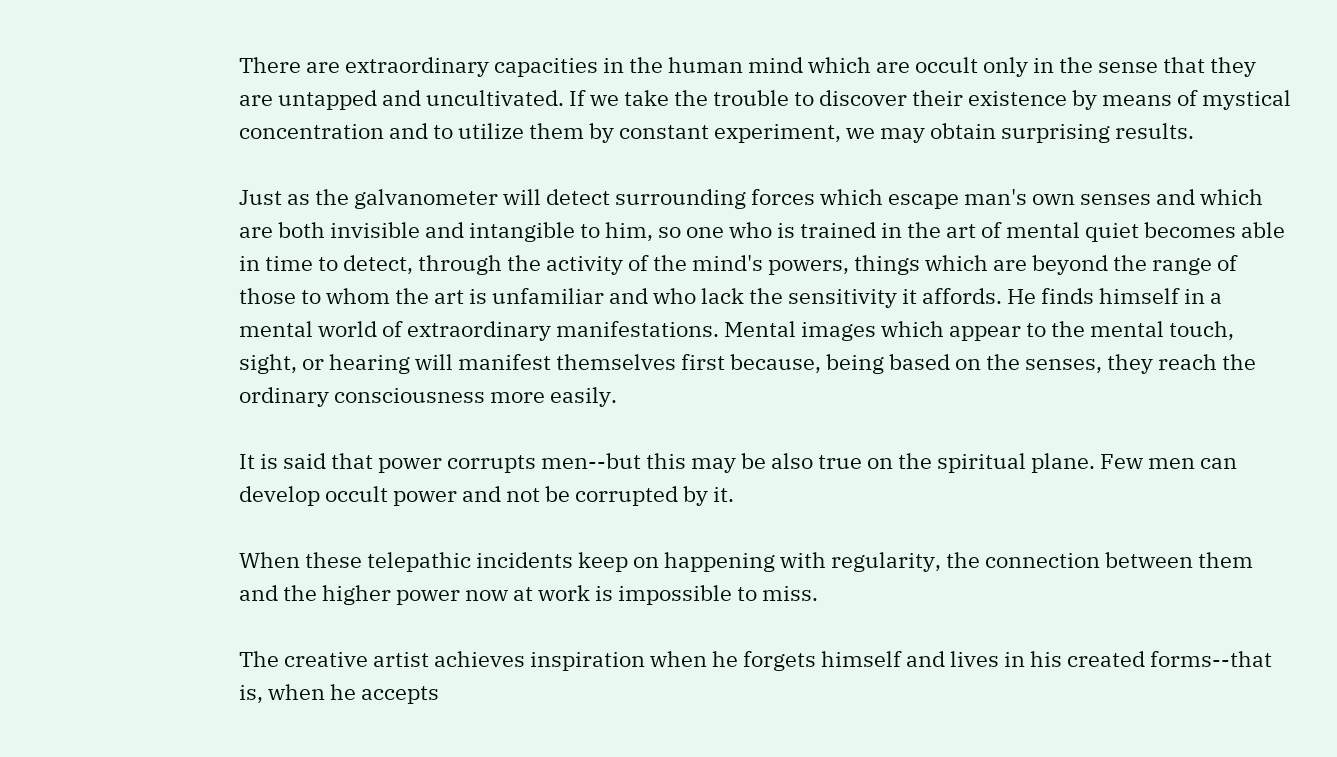There are extraordinary capacities in the human mind which are occult only in the sense that they are untapped and uncultivated. If we take the trouble to discover their existence by means of mystical concentration and to utilize them by constant experiment, we may obtain surprising results.

Just as the galvanometer will detect surrounding forces which escape man's own senses and which are both invisible and intangible to him, so one who is trained in the art of mental quiet becomes able in time to detect, through the activity of the mind's powers, things which are beyond the range of those to whom the art is unfamiliar and who lack the sensitivity it affords. He finds himself in a mental world of extraordinary manifestations. Mental images which appear to the mental touch, sight, or hearing will manifest themselves first because, being based on the senses, they reach the ordinary consciousness more easily.

It is said that power corrupts men--but this may be also true on the spiritual plane. Few men can develop occult power and not be corrupted by it.

When these telepathic incidents keep on happening with regularity, the connection between them and the higher power now at work is impossible to miss.

The creative artist achieves inspiration when he forgets himself and lives in his created forms--that is, when he accepts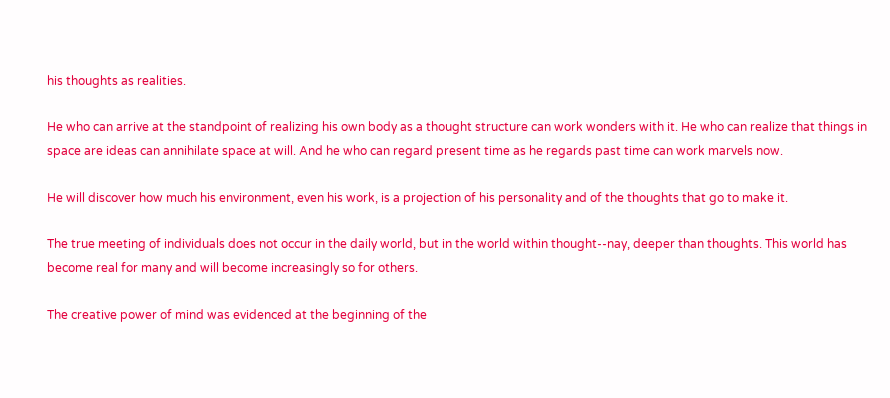his thoughts as realities.

He who can arrive at the standpoint of realizing his own body as a thought structure can work wonders with it. He who can realize that things in space are ideas can annihilate space at will. And he who can regard present time as he regards past time can work marvels now.

He will discover how much his environment, even his work, is a projection of his personality and of the thoughts that go to make it.

The true meeting of individuals does not occur in the daily world, but in the world within thought--nay, deeper than thoughts. This world has become real for many and will become increasingly so for others.

The creative power of mind was evidenced at the beginning of the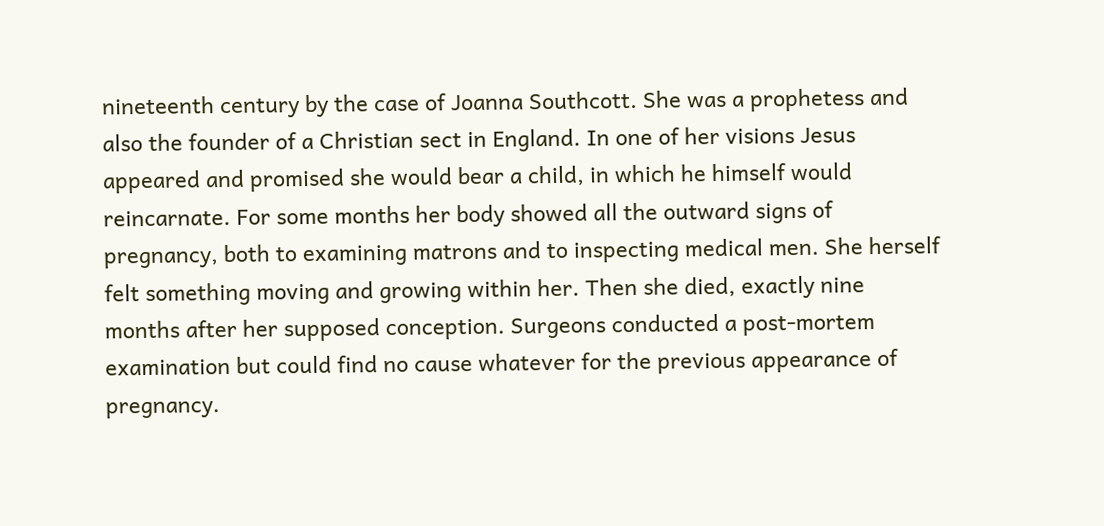nineteenth century by the case of Joanna Southcott. She was a prophetess and also the founder of a Christian sect in England. In one of her visions Jesus appeared and promised she would bear a child, in which he himself would reincarnate. For some months her body showed all the outward signs of pregnancy, both to examining matrons and to inspecting medical men. She herself felt something moving and growing within her. Then she died, exactly nine months after her supposed conception. Surgeons conducted a post-mortem examination but could find no cause whatever for the previous appearance of pregnancy.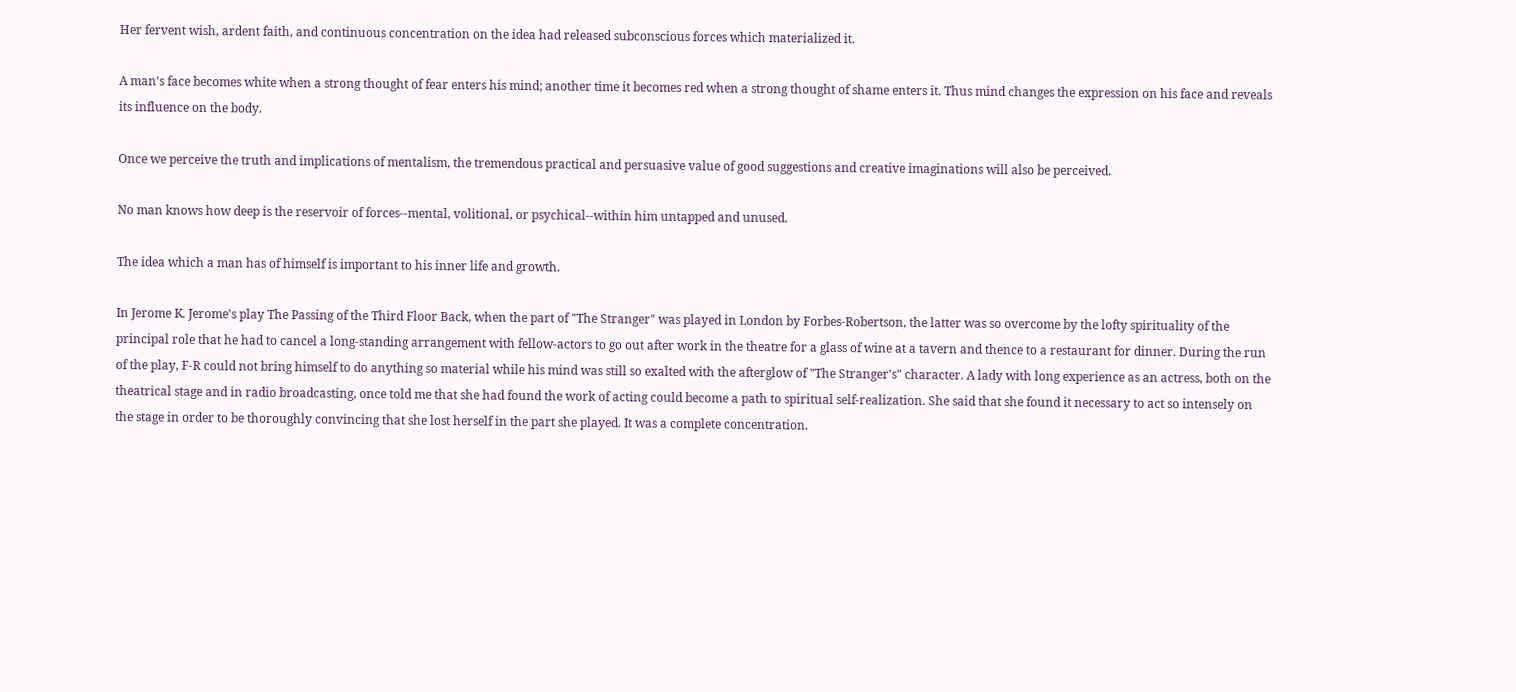Her fervent wish, ardent faith, and continuous concentration on the idea had released subconscious forces which materialized it.

A man's face becomes white when a strong thought of fear enters his mind; another time it becomes red when a strong thought of shame enters it. Thus mind changes the expression on his face and reveals its influence on the body.

Once we perceive the truth and implications of mentalism, the tremendous practical and persuasive value of good suggestions and creative imaginations will also be perceived.

No man knows how deep is the reservoir of forces--mental, volitional, or psychical--within him untapped and unused.

The idea which a man has of himself is important to his inner life and growth.

In Jerome K. Jerome's play The Passing of the Third Floor Back, when the part of "The Stranger" was played in London by Forbes-Robertson, the latter was so overcome by the lofty spirituality of the principal role that he had to cancel a long-standing arrangement with fellow-actors to go out after work in the theatre for a glass of wine at a tavern and thence to a restaurant for dinner. During the run of the play, F-R could not bring himself to do anything so material while his mind was still so exalted with the afterglow of "The Stranger's" character. A lady with long experience as an actress, both on the theatrical stage and in radio broadcasting, once told me that she had found the work of acting could become a path to spiritual self-realization. She said that she found it necessary to act so intensely on the stage in order to be thoroughly convincing that she lost herself in the part she played. It was a complete concentration.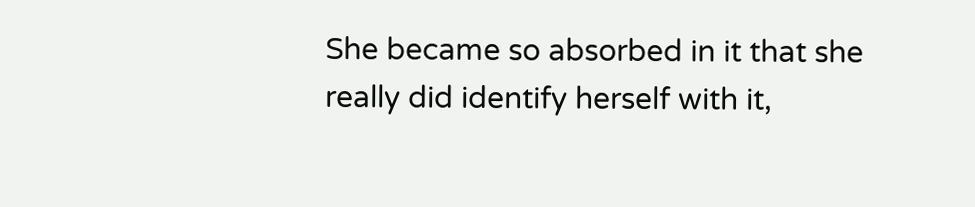She became so absorbed in it that she really did identify herself with it,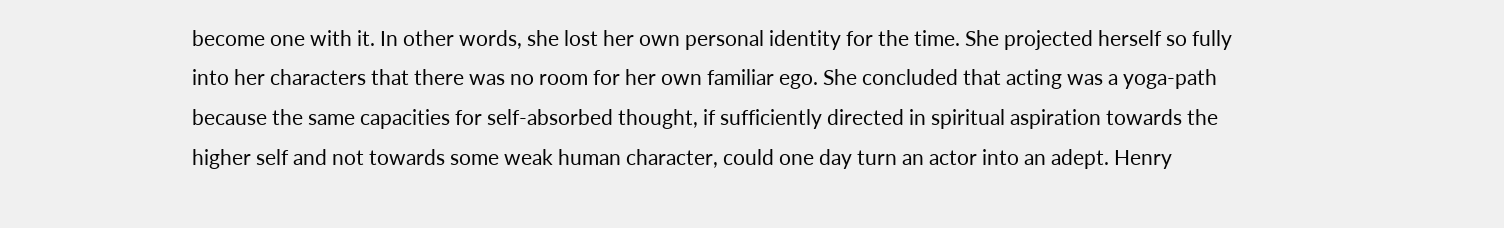become one with it. In other words, she lost her own personal identity for the time. She projected herself so fully into her characters that there was no room for her own familiar ego. She concluded that acting was a yoga-path because the same capacities for self-absorbed thought, if sufficiently directed in spiritual aspiration towards the higher self and not towards some weak human character, could one day turn an actor into an adept. Henry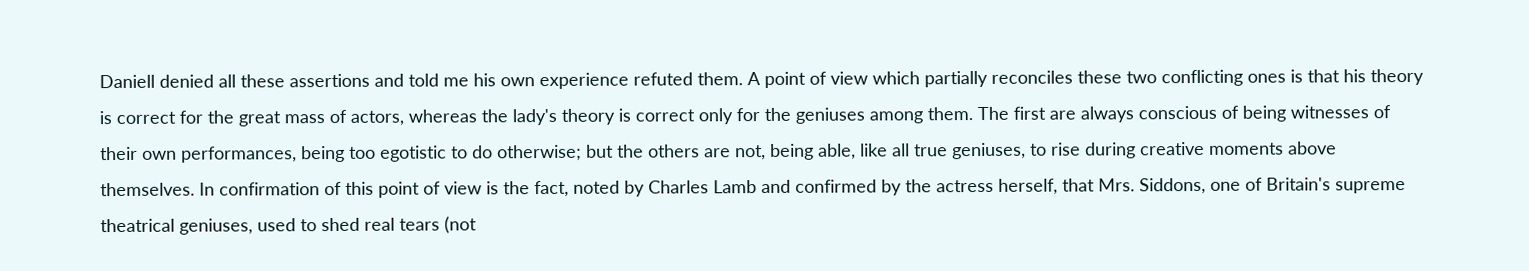Daniell denied all these assertions and told me his own experience refuted them. A point of view which partially reconciles these two conflicting ones is that his theory is correct for the great mass of actors, whereas the lady's theory is correct only for the geniuses among them. The first are always conscious of being witnesses of their own performances, being too egotistic to do otherwise; but the others are not, being able, like all true geniuses, to rise during creative moments above themselves. In confirmation of this point of view is the fact, noted by Charles Lamb and confirmed by the actress herself, that Mrs. Siddons, one of Britain's supreme theatrical geniuses, used to shed real tears (not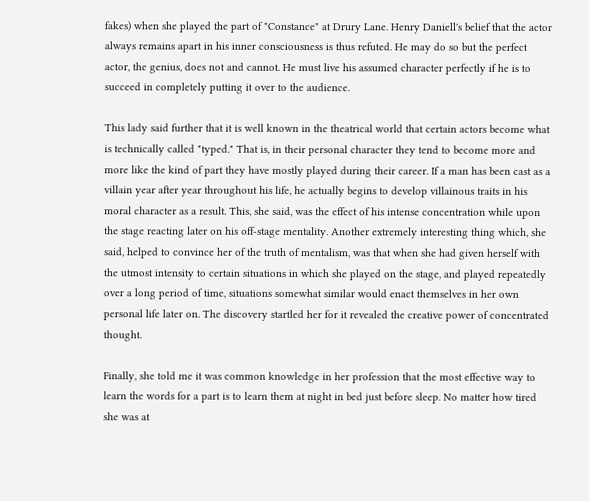fakes) when she played the part of "Constance" at Drury Lane. Henry Daniell's belief that the actor always remains apart in his inner consciousness is thus refuted. He may do so but the perfect actor, the genius, does not and cannot. He must live his assumed character perfectly if he is to succeed in completely putting it over to the audience.

This lady said further that it is well known in the theatrical world that certain actors become what is technically called "typed." That is, in their personal character they tend to become more and more like the kind of part they have mostly played during their career. If a man has been cast as a villain year after year throughout his life, he actually begins to develop villainous traits in his moral character as a result. This, she said, was the effect of his intense concentration while upon the stage reacting later on his off-stage mentality. Another extremely interesting thing which, she said, helped to convince her of the truth of mentalism, was that when she had given herself with the utmost intensity to certain situations in which she played on the stage, and played repeatedly over a long period of time, situations somewhat similar would enact themselves in her own personal life later on. The discovery startled her for it revealed the creative power of concentrated thought.

Finally, she told me it was common knowledge in her profession that the most effective way to learn the words for a part is to learn them at night in bed just before sleep. No matter how tired she was at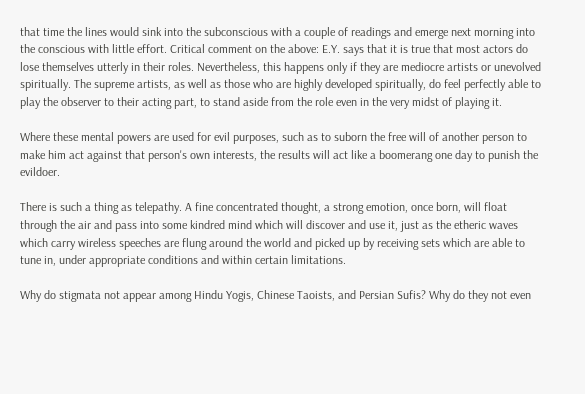that time the lines would sink into the subconscious with a couple of readings and emerge next morning into the conscious with little effort. Critical comment on the above: E.Y. says that it is true that most actors do lose themselves utterly in their roles. Nevertheless, this happens only if they are mediocre artists or unevolved spiritually. The supreme artists, as well as those who are highly developed spiritually, do feel perfectly able to play the observer to their acting part, to stand aside from the role even in the very midst of playing it.

Where these mental powers are used for evil purposes, such as to suborn the free will of another person to make him act against that person's own interests, the results will act like a boomerang one day to punish the evildoer.

There is such a thing as telepathy. A fine concentrated thought, a strong emotion, once born, will float through the air and pass into some kindred mind which will discover and use it, just as the etheric waves which carry wireless speeches are flung around the world and picked up by receiving sets which are able to tune in, under appropriate conditions and within certain limitations.

Why do stigmata not appear among Hindu Yogis, Chinese Taoists, and Persian Sufis? Why do they not even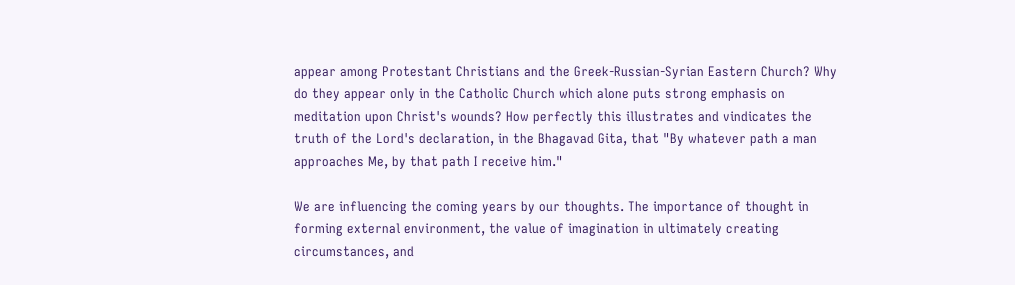appear among Protestant Christians and the Greek-Russian-Syrian Eastern Church? Why do they appear only in the Catholic Church which alone puts strong emphasis on meditation upon Christ's wounds? How perfectly this illustrates and vindicates the truth of the Lord's declaration, in the Bhagavad Gita, that "By whatever path a man approaches Me, by that path I receive him."

We are influencing the coming years by our thoughts. The importance of thought in forming external environment, the value of imagination in ultimately creating circumstances, and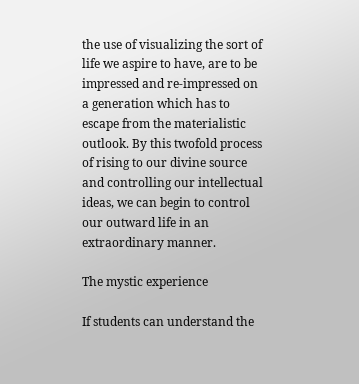the use of visualizing the sort of life we aspire to have, are to be impressed and re-impressed on a generation which has to escape from the materialistic outlook. By this twofold process of rising to our divine source and controlling our intellectual ideas, we can begin to control our outward life in an extraordinary manner.

The mystic experience

If students can understand the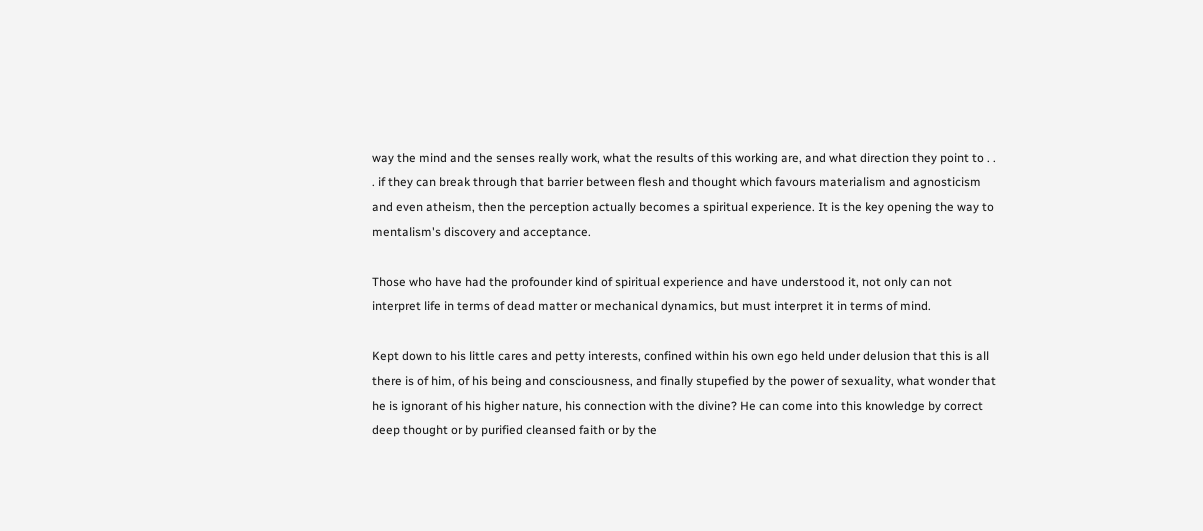way the mind and the senses really work, what the results of this working are, and what direction they point to . . . if they can break through that barrier between flesh and thought which favours materialism and agnosticism and even atheism, then the perception actually becomes a spiritual experience. It is the key opening the way to mentalism's discovery and acceptance.

Those who have had the profounder kind of spiritual experience and have understood it, not only can not interpret life in terms of dead matter or mechanical dynamics, but must interpret it in terms of mind.

Kept down to his little cares and petty interests, confined within his own ego held under delusion that this is all there is of him, of his being and consciousness, and finally stupefied by the power of sexuality, what wonder that he is ignorant of his higher nature, his connection with the divine? He can come into this knowledge by correct deep thought or by purified cleansed faith or by the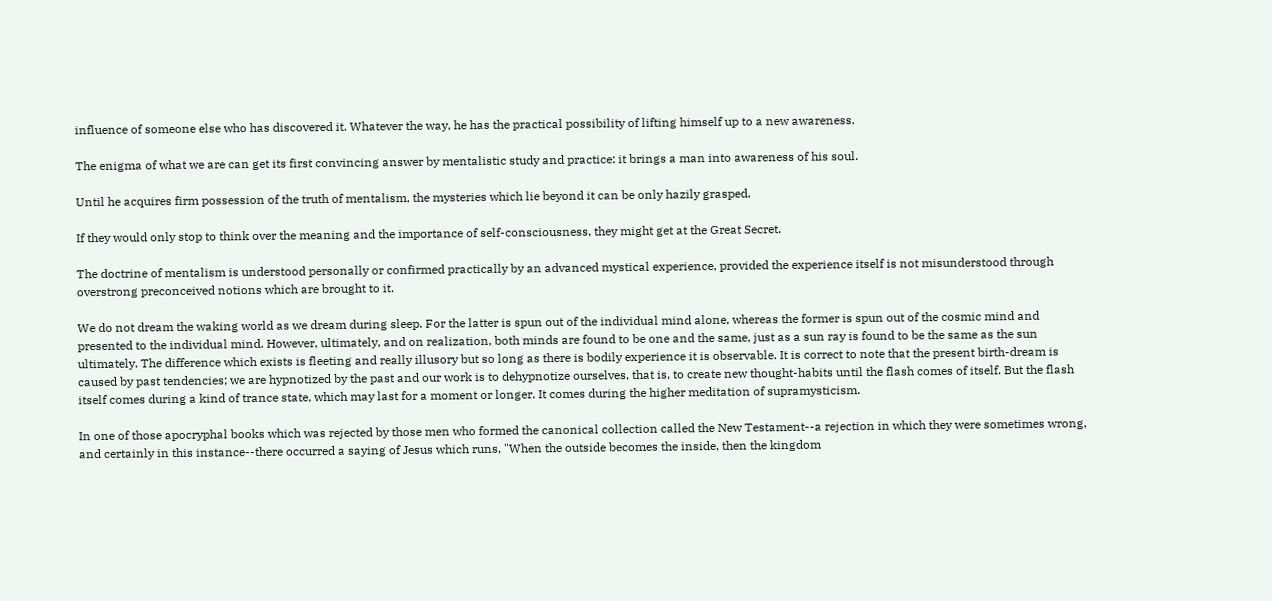influence of someone else who has discovered it. Whatever the way, he has the practical possibility of lifting himself up to a new awareness.

The enigma of what we are can get its first convincing answer by mentalistic study and practice: it brings a man into awareness of his soul.

Until he acquires firm possession of the truth of mentalism, the mysteries which lie beyond it can be only hazily grasped.

If they would only stop to think over the meaning and the importance of self-consciousness, they might get at the Great Secret.

The doctrine of mentalism is understood personally or confirmed practically by an advanced mystical experience, provided the experience itself is not misunderstood through overstrong preconceived notions which are brought to it.

We do not dream the waking world as we dream during sleep. For the latter is spun out of the individual mind alone, whereas the former is spun out of the cosmic mind and presented to the individual mind. However, ultimately, and on realization, both minds are found to be one and the same, just as a sun ray is found to be the same as the sun ultimately. The difference which exists is fleeting and really illusory but so long as there is bodily experience it is observable. It is correct to note that the present birth-dream is caused by past tendencies; we are hypnotized by the past and our work is to dehypnotize ourselves, that is, to create new thought-habits until the flash comes of itself. But the flash itself comes during a kind of trance state, which may last for a moment or longer. It comes during the higher meditation of supramysticism.

In one of those apocryphal books which was rejected by those men who formed the canonical collection called the New Testament--a rejection in which they were sometimes wrong, and certainly in this instance--there occurred a saying of Jesus which runs, "When the outside becomes the inside, then the kingdom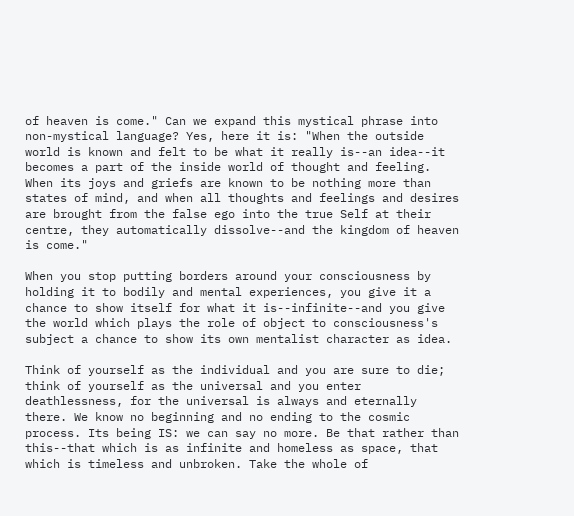of heaven is come." Can we expand this mystical phrase into non-mystical language? Yes, here it is: "When the outside world is known and felt to be what it really is--an idea--it becomes a part of the inside world of thought and feeling. When its joys and griefs are known to be nothing more than states of mind, and when all thoughts and feelings and desires are brought from the false ego into the true Self at their centre, they automatically dissolve--and the kingdom of heaven is come."

When you stop putting borders around your consciousness by holding it to bodily and mental experiences, you give it a chance to show itself for what it is--infinite--and you give the world which plays the role of object to consciousness's subject a chance to show its own mentalist character as idea.

Think of yourself as the individual and you are sure to die; think of yourself as the universal and you enter deathlessness, for the universal is always and eternally there. We know no beginning and no ending to the cosmic process. Its being IS: we can say no more. Be that rather than this--that which is as infinite and homeless as space, that which is timeless and unbroken. Take the whole of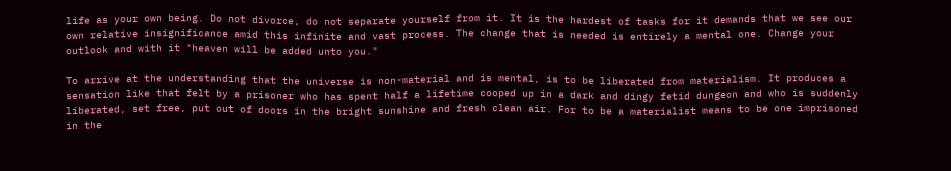life as your own being. Do not divorce, do not separate yourself from it. It is the hardest of tasks for it demands that we see our own relative insignificance amid this infinite and vast process. The change that is needed is entirely a mental one. Change your outlook and with it "heaven will be added unto you."

To arrive at the understanding that the universe is non-material and is mental, is to be liberated from materialism. It produces a sensation like that felt by a prisoner who has spent half a lifetime cooped up in a dark and dingy fetid dungeon and who is suddenly liberated, set free, put out of doors in the bright sunshine and fresh clean air. For to be a materialist means to be one imprisoned in the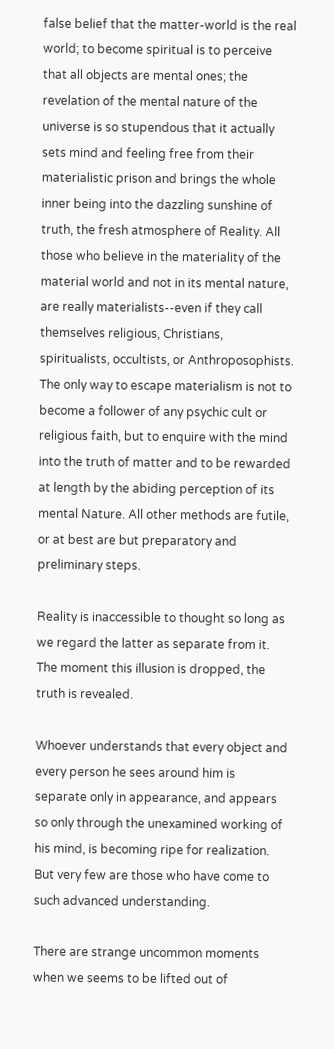false belief that the matter-world is the real world; to become spiritual is to perceive that all objects are mental ones; the revelation of the mental nature of the universe is so stupendous that it actually sets mind and feeling free from their materialistic prison and brings the whole inner being into the dazzling sunshine of truth, the fresh atmosphere of Reality. All those who believe in the materiality of the material world and not in its mental nature, are really materialists--even if they call themselves religious, Christians, spiritualists, occultists, or Anthroposophists. The only way to escape materialism is not to become a follower of any psychic cult or religious faith, but to enquire with the mind into the truth of matter and to be rewarded at length by the abiding perception of its mental Nature. All other methods are futile, or at best are but preparatory and preliminary steps.

Reality is inaccessible to thought so long as we regard the latter as separate from it. The moment this illusion is dropped, the truth is revealed.

Whoever understands that every object and every person he sees around him is separate only in appearance, and appears so only through the unexamined working of his mind, is becoming ripe for realization. But very few are those who have come to such advanced understanding.

There are strange uncommon moments when we seems to be lifted out of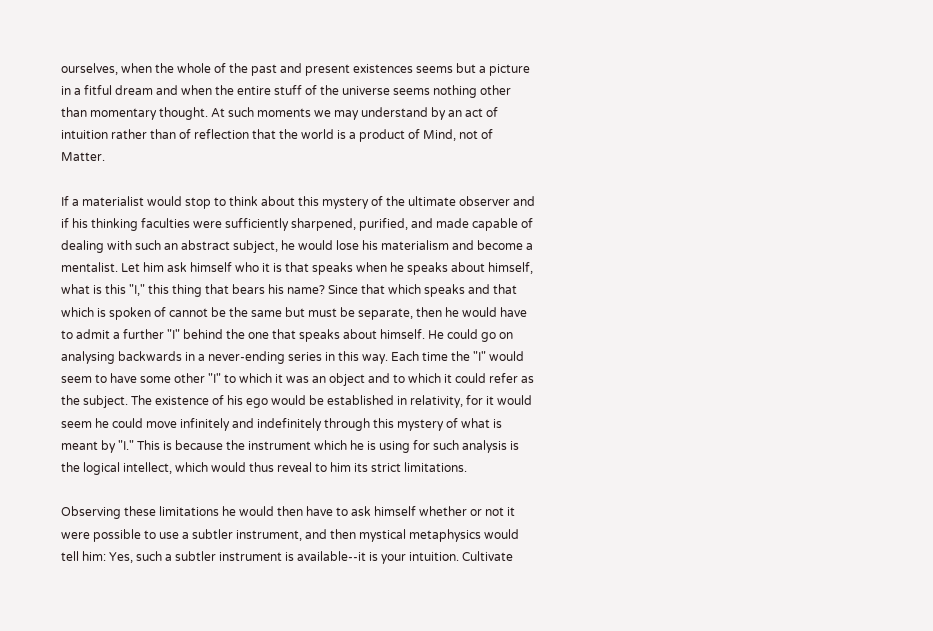ourselves, when the whole of the past and present existences seems but a picture in a fitful dream and when the entire stuff of the universe seems nothing other than momentary thought. At such moments we may understand by an act of intuition rather than of reflection that the world is a product of Mind, not of Matter.

If a materialist would stop to think about this mystery of the ultimate observer and if his thinking faculties were sufficiently sharpened, purified, and made capable of dealing with such an abstract subject, he would lose his materialism and become a mentalist. Let him ask himself who it is that speaks when he speaks about himself, what is this "I," this thing that bears his name? Since that which speaks and that which is spoken of cannot be the same but must be separate, then he would have to admit a further "I" behind the one that speaks about himself. He could go on analysing backwards in a never-ending series in this way. Each time the "I" would seem to have some other "I" to which it was an object and to which it could refer as the subject. The existence of his ego would be established in relativity, for it would seem he could move infinitely and indefinitely through this mystery of what is meant by "I." This is because the instrument which he is using for such analysis is the logical intellect, which would thus reveal to him its strict limitations.

Observing these limitations he would then have to ask himself whether or not it were possible to use a subtler instrument, and then mystical metaphysics would tell him: Yes, such a subtler instrument is available--it is your intuition. Cultivate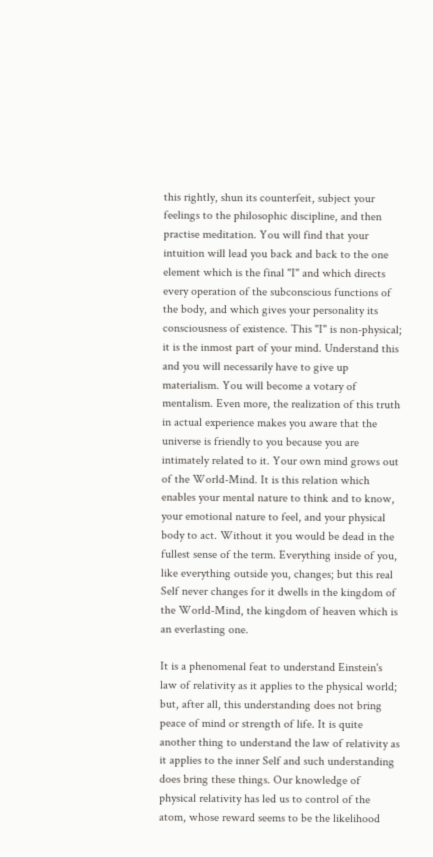this rightly, shun its counterfeit, subject your feelings to the philosophic discipline, and then practise meditation. You will find that your intuition will lead you back and back to the one element which is the final "I" and which directs every operation of the subconscious functions of the body, and which gives your personality its consciousness of existence. This "I" is non-physical; it is the inmost part of your mind. Understand this and you will necessarily have to give up materialism. You will become a votary of mentalism. Even more, the realization of this truth in actual experience makes you aware that the universe is friendly to you because you are intimately related to it. Your own mind grows out of the World-Mind. It is this relation which enables your mental nature to think and to know, your emotional nature to feel, and your physical body to act. Without it you would be dead in the fullest sense of the term. Everything inside of you, like everything outside you, changes; but this real Self never changes for it dwells in the kingdom of the World-Mind, the kingdom of heaven which is an everlasting one.

It is a phenomenal feat to understand Einstein's law of relativity as it applies to the physical world; but, after all, this understanding does not bring peace of mind or strength of life. It is quite another thing to understand the law of relativity as it applies to the inner Self and such understanding does bring these things. Our knowledge of physical relativity has led us to control of the atom, whose reward seems to be the likelihood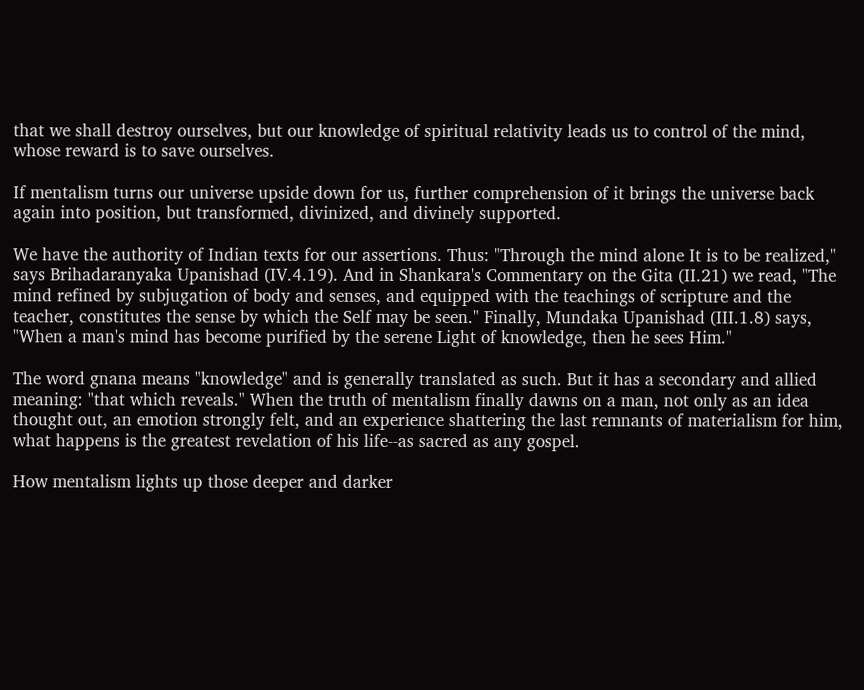that we shall destroy ourselves, but our knowledge of spiritual relativity leads us to control of the mind, whose reward is to save ourselves.

If mentalism turns our universe upside down for us, further comprehension of it brings the universe back again into position, but transformed, divinized, and divinely supported.

We have the authority of Indian texts for our assertions. Thus: "Through the mind alone It is to be realized," says Brihadaranyaka Upanishad (IV.4.19). And in Shankara's Commentary on the Gita (II.21) we read, "The mind refined by subjugation of body and senses, and equipped with the teachings of scripture and the teacher, constitutes the sense by which the Self may be seen." Finally, Mundaka Upanishad (III.1.8) says, "When a man's mind has become purified by the serene Light of knowledge, then he sees Him."

The word gnana means "knowledge" and is generally translated as such. But it has a secondary and allied meaning: "that which reveals." When the truth of mentalism finally dawns on a man, not only as an idea thought out, an emotion strongly felt, and an experience shattering the last remnants of materialism for him, what happens is the greatest revelation of his life--as sacred as any gospel.

How mentalism lights up those deeper and darker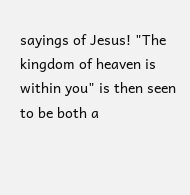sayings of Jesus! "The kingdom of heaven is within you" is then seen to be both a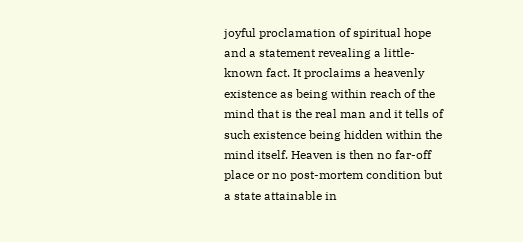joyful proclamation of spiritual hope and a statement revealing a little-known fact. It proclaims a heavenly existence as being within reach of the mind that is the real man and it tells of such existence being hidden within the mind itself. Heaven is then no far-off place or no post-mortem condition but a state attainable in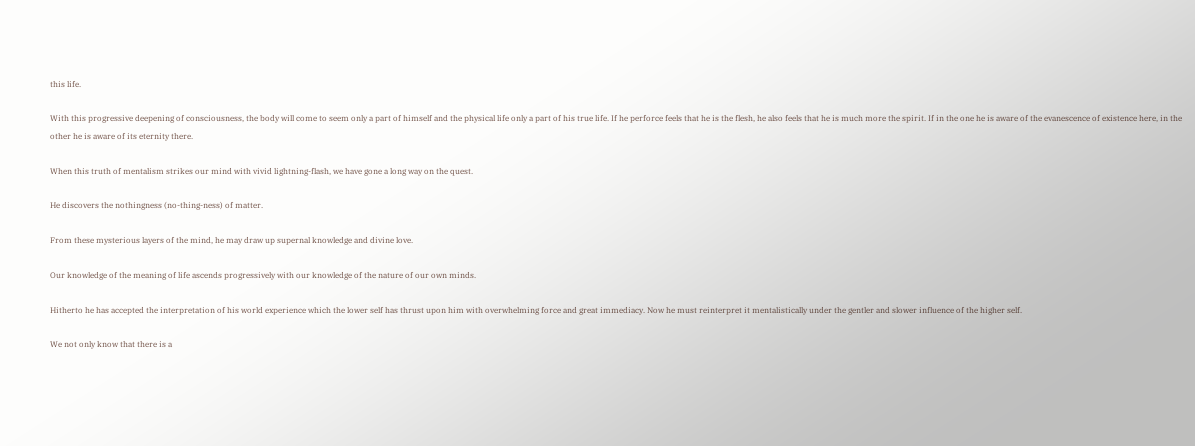this life.

With this progressive deepening of consciousness, the body will come to seem only a part of himself and the physical life only a part of his true life. If he perforce feels that he is the flesh, he also feels that he is much more the spirit. If in the one he is aware of the evanescence of existence here, in the other he is aware of its eternity there.

When this truth of mentalism strikes our mind with vivid lightning-flash, we have gone a long way on the quest.

He discovers the nothingness (no-thing-ness) of matter.

From these mysterious layers of the mind, he may draw up supernal knowledge and divine love.

Our knowledge of the meaning of life ascends progressively with our knowledge of the nature of our own minds.

Hitherto he has accepted the interpretation of his world experience which the lower self has thrust upon him with overwhelming force and great immediacy. Now he must reinterpret it mentalistically under the gentler and slower influence of the higher self.

We not only know that there is a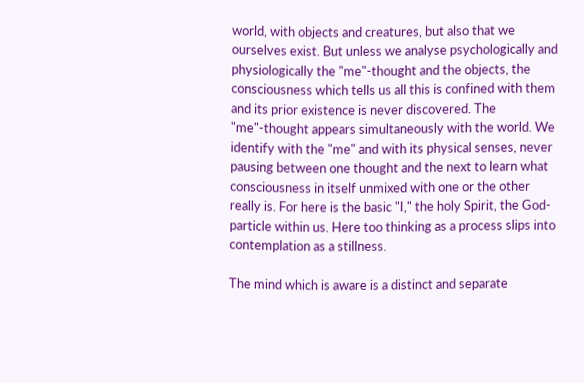world, with objects and creatures, but also that we ourselves exist. But unless we analyse psychologically and physiologically the "me"-thought and the objects, the consciousness which tells us all this is confined with them and its prior existence is never discovered. The "me"-thought appears simultaneously with the world. We identify with the "me" and with its physical senses, never pausing between one thought and the next to learn what consciousness in itself unmixed with one or the other really is. For here is the basic "I," the holy Spirit, the God-particle within us. Here too thinking as a process slips into contemplation as a stillness.

The mind which is aware is a distinct and separate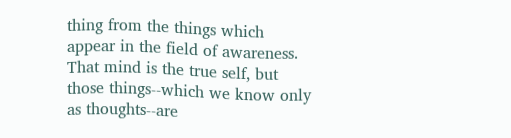thing from the things which appear in the field of awareness. That mind is the true self, but those things--which we know only as thoughts--are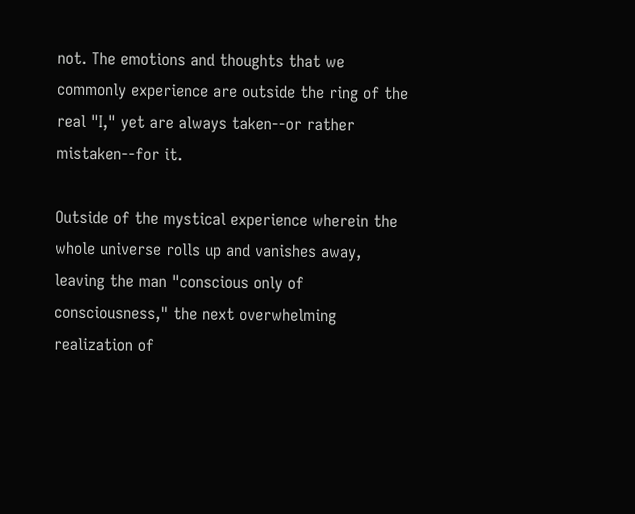not. The emotions and thoughts that we commonly experience are outside the ring of the real "I," yet are always taken--or rather mistaken--for it.

Outside of the mystical experience wherein the whole universe rolls up and vanishes away, leaving the man "conscious only of consciousness," the next overwhelming realization of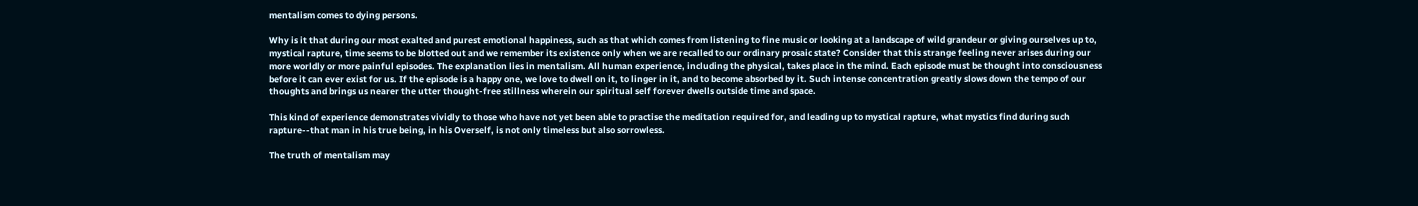mentalism comes to dying persons.

Why is it that during our most exalted and purest emotional happiness, such as that which comes from listening to fine music or looking at a landscape of wild grandeur or giving ourselves up to, mystical rapture, time seems to be blotted out and we remember its existence only when we are recalled to our ordinary prosaic state? Consider that this strange feeling never arises during our more worldly or more painful episodes. The explanation lies in mentalism. All human experience, including the physical, takes place in the mind. Each episode must be thought into consciousness before it can ever exist for us. If the episode is a happy one, we love to dwell on it, to linger in it, and to become absorbed by it. Such intense concentration greatly slows down the tempo of our thoughts and brings us nearer the utter thought-free stillness wherein our spiritual self forever dwells outside time and space.

This kind of experience demonstrates vividly to those who have not yet been able to practise the meditation required for, and leading up to mystical rapture, what mystics find during such rapture--that man in his true being, in his Overself, is not only timeless but also sorrowless.

The truth of mentalism may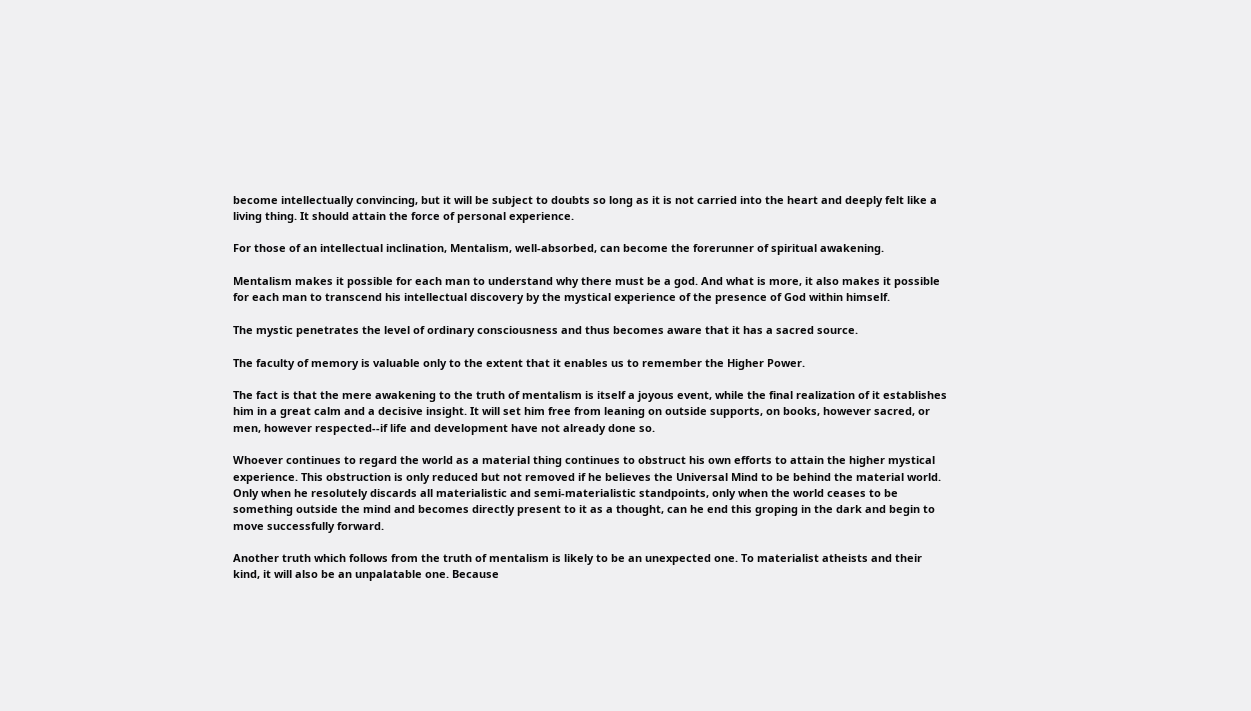become intellectually convincing, but it will be subject to doubts so long as it is not carried into the heart and deeply felt like a living thing. It should attain the force of personal experience.

For those of an intellectual inclination, Mentalism, well-absorbed, can become the forerunner of spiritual awakening.

Mentalism makes it possible for each man to understand why there must be a god. And what is more, it also makes it possible for each man to transcend his intellectual discovery by the mystical experience of the presence of God within himself.

The mystic penetrates the level of ordinary consciousness and thus becomes aware that it has a sacred source.

The faculty of memory is valuable only to the extent that it enables us to remember the Higher Power.

The fact is that the mere awakening to the truth of mentalism is itself a joyous event, while the final realization of it establishes him in a great calm and a decisive insight. It will set him free from leaning on outside supports, on books, however sacred, or men, however respected--if life and development have not already done so.

Whoever continues to regard the world as a material thing continues to obstruct his own efforts to attain the higher mystical experience. This obstruction is only reduced but not removed if he believes the Universal Mind to be behind the material world. Only when he resolutely discards all materialistic and semi-materialistic standpoints, only when the world ceases to be something outside the mind and becomes directly present to it as a thought, can he end this groping in the dark and begin to move successfully forward.

Another truth which follows from the truth of mentalism is likely to be an unexpected one. To materialist atheists and their kind, it will also be an unpalatable one. Because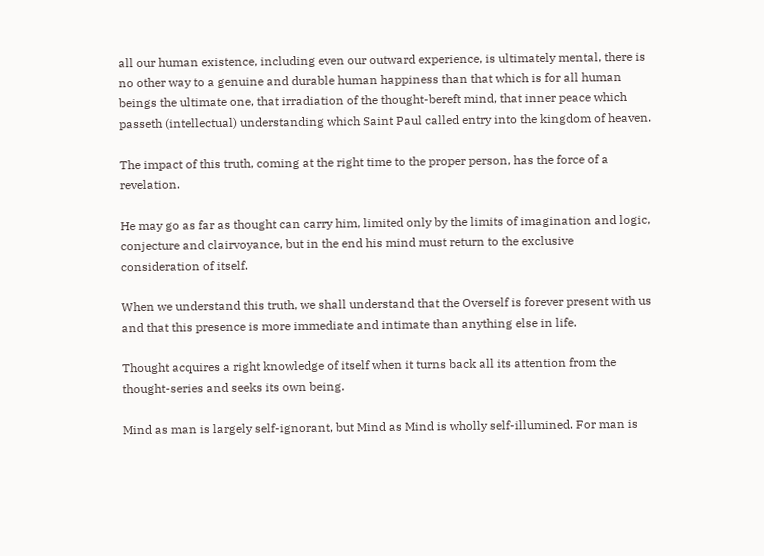all our human existence, including even our outward experience, is ultimately mental, there is no other way to a genuine and durable human happiness than that which is for all human beings the ultimate one, that irradiation of the thought-bereft mind, that inner peace which passeth (intellectual) understanding which Saint Paul called entry into the kingdom of heaven.

The impact of this truth, coming at the right time to the proper person, has the force of a revelation.

He may go as far as thought can carry him, limited only by the limits of imagination and logic, conjecture and clairvoyance, but in the end his mind must return to the exclusive consideration of itself.

When we understand this truth, we shall understand that the Overself is forever present with us and that this presence is more immediate and intimate than anything else in life.

Thought acquires a right knowledge of itself when it turns back all its attention from the thought-series and seeks its own being.

Mind as man is largely self-ignorant, but Mind as Mind is wholly self-illumined. For man is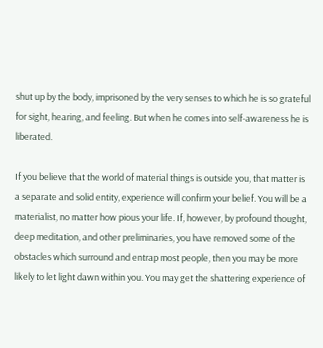shut up by the body, imprisoned by the very senses to which he is so grateful for sight, hearing, and feeling. But when he comes into self-awareness he is liberated.

If you believe that the world of material things is outside you, that matter is a separate and solid entity, experience will confirm your belief. You will be a materialist, no matter how pious your life. If, however, by profound thought, deep meditation, and other preliminaries, you have removed some of the obstacles which surround and entrap most people, then you may be more likely to let light dawn within you. You may get the shattering experience of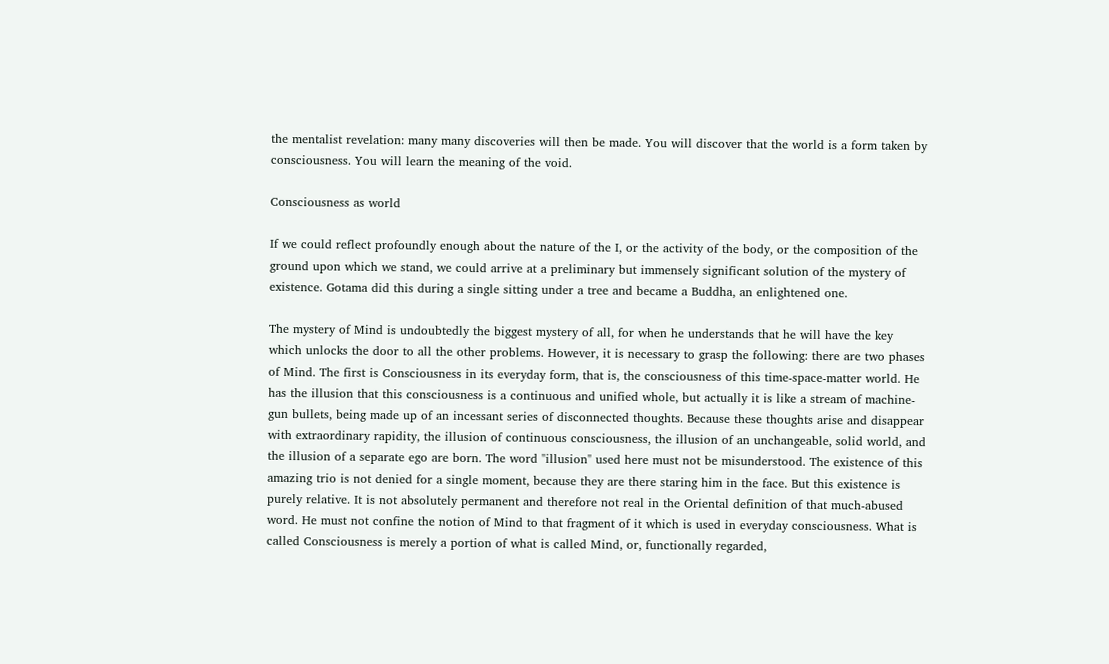the mentalist revelation: many many discoveries will then be made. You will discover that the world is a form taken by consciousness. You will learn the meaning of the void.

Consciousness as world

If we could reflect profoundly enough about the nature of the I, or the activity of the body, or the composition of the ground upon which we stand, we could arrive at a preliminary but immensely significant solution of the mystery of existence. Gotama did this during a single sitting under a tree and became a Buddha, an enlightened one.

The mystery of Mind is undoubtedly the biggest mystery of all, for when he understands that he will have the key which unlocks the door to all the other problems. However, it is necessary to grasp the following: there are two phases of Mind. The first is Consciousness in its everyday form, that is, the consciousness of this time-space-matter world. He has the illusion that this consciousness is a continuous and unified whole, but actually it is like a stream of machine-gun bullets, being made up of an incessant series of disconnected thoughts. Because these thoughts arise and disappear with extraordinary rapidity, the illusion of continuous consciousness, the illusion of an unchangeable, solid world, and the illusion of a separate ego are born. The word "illusion" used here must not be misunderstood. The existence of this amazing trio is not denied for a single moment, because they are there staring him in the face. But this existence is purely relative. It is not absolutely permanent and therefore not real in the Oriental definition of that much-abused word. He must not confine the notion of Mind to that fragment of it which is used in everyday consciousness. What is called Consciousness is merely a portion of what is called Mind, or, functionally regarded,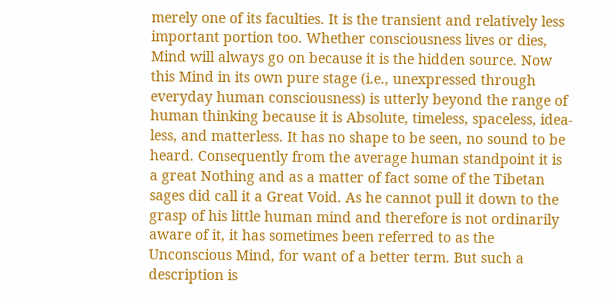merely one of its faculties. It is the transient and relatively less important portion too. Whether consciousness lives or dies, Mind will always go on because it is the hidden source. Now this Mind in its own pure stage (i.e., unexpressed through everyday human consciousness) is utterly beyond the range of human thinking because it is Absolute, timeless, spaceless, idea-less, and matterless. It has no shape to be seen, no sound to be heard. Consequently from the average human standpoint it is a great Nothing and as a matter of fact some of the Tibetan sages did call it a Great Void. As he cannot pull it down to the grasp of his little human mind and therefore is not ordinarily aware of it, it has sometimes been referred to as the Unconscious Mind, for want of a better term. But such a description is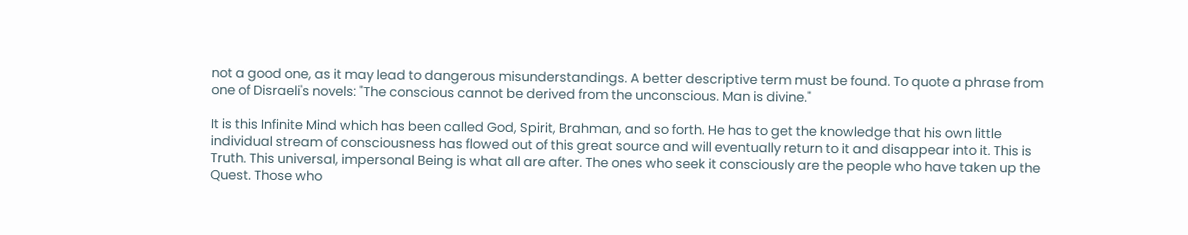not a good one, as it may lead to dangerous misunderstandings. A better descriptive term must be found. To quote a phrase from one of Disraeli's novels: "The conscious cannot be derived from the unconscious. Man is divine."

It is this Infinite Mind which has been called God, Spirit, Brahman, and so forth. He has to get the knowledge that his own little individual stream of consciousness has flowed out of this great source and will eventually return to it and disappear into it. This is Truth. This universal, impersonal Being is what all are after. The ones who seek it consciously are the people who have taken up the Quest. Those who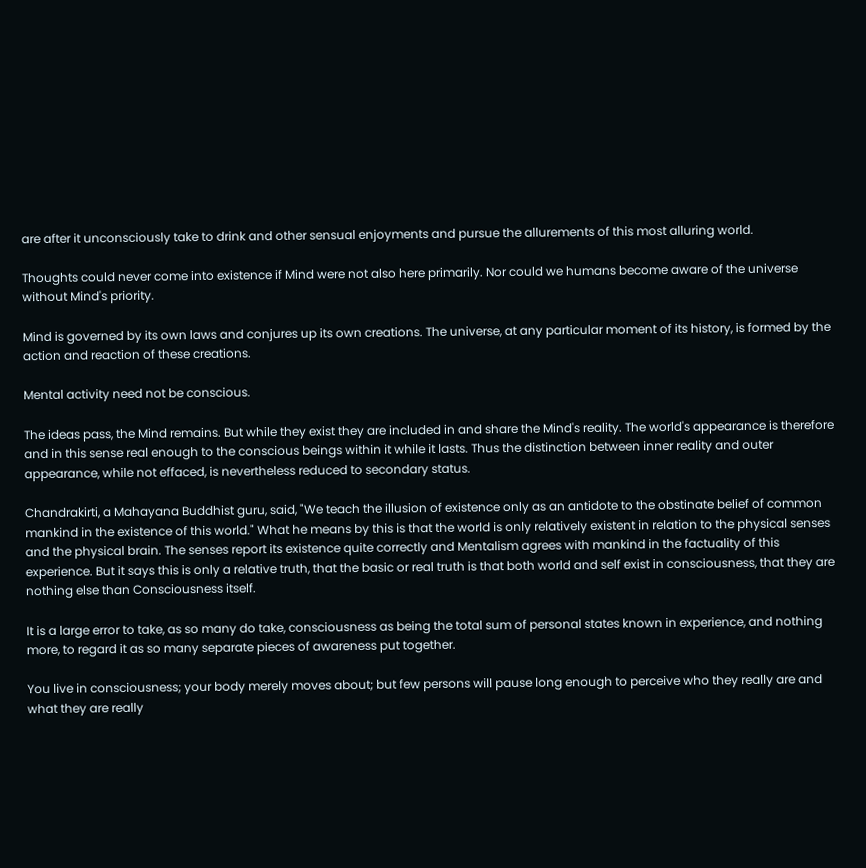are after it unconsciously take to drink and other sensual enjoyments and pursue the allurements of this most alluring world.

Thoughts could never come into existence if Mind were not also here primarily. Nor could we humans become aware of the universe without Mind's priority.

Mind is governed by its own laws and conjures up its own creations. The universe, at any particular moment of its history, is formed by the action and reaction of these creations.

Mental activity need not be conscious.

The ideas pass, the Mind remains. But while they exist they are included in and share the Mind's reality. The world's appearance is therefore and in this sense real enough to the conscious beings within it while it lasts. Thus the distinction between inner reality and outer appearance, while not effaced, is nevertheless reduced to secondary status.

Chandrakirti, a Mahayana Buddhist guru, said, "We teach the illusion of existence only as an antidote to the obstinate belief of common mankind in the existence of this world." What he means by this is that the world is only relatively existent in relation to the physical senses and the physical brain. The senses report its existence quite correctly and Mentalism agrees with mankind in the factuality of this experience. But it says this is only a relative truth, that the basic or real truth is that both world and self exist in consciousness, that they are nothing else than Consciousness itself.

It is a large error to take, as so many do take, consciousness as being the total sum of personal states known in experience, and nothing more, to regard it as so many separate pieces of awareness put together.

You live in consciousness; your body merely moves about; but few persons will pause long enough to perceive who they really are and what they are really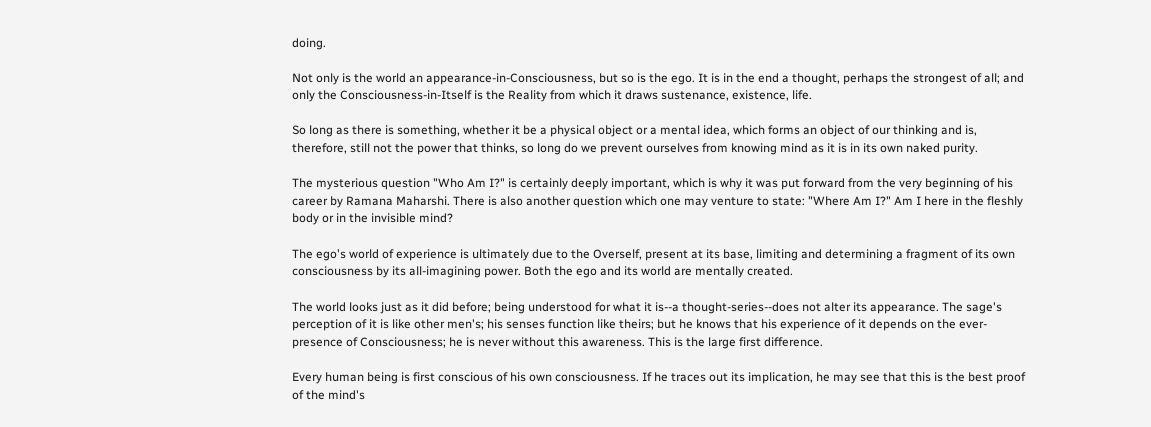doing.

Not only is the world an appearance-in-Consciousness, but so is the ego. It is in the end a thought, perhaps the strongest of all; and only the Consciousness-in-Itself is the Reality from which it draws sustenance, existence, life.

So long as there is something, whether it be a physical object or a mental idea, which forms an object of our thinking and is, therefore, still not the power that thinks, so long do we prevent ourselves from knowing mind as it is in its own naked purity.

The mysterious question "Who Am I?" is certainly deeply important, which is why it was put forward from the very beginning of his career by Ramana Maharshi. There is also another question which one may venture to state: "Where Am I?" Am I here in the fleshly body or in the invisible mind?

The ego's world of experience is ultimately due to the Overself, present at its base, limiting and determining a fragment of its own consciousness by its all-imagining power. Both the ego and its world are mentally created.

The world looks just as it did before; being understood for what it is--a thought-series--does not alter its appearance. The sage's perception of it is like other men's; his senses function like theirs; but he knows that his experience of it depends on the ever-presence of Consciousness; he is never without this awareness. This is the large first difference.

Every human being is first conscious of his own consciousness. If he traces out its implication, he may see that this is the best proof of the mind's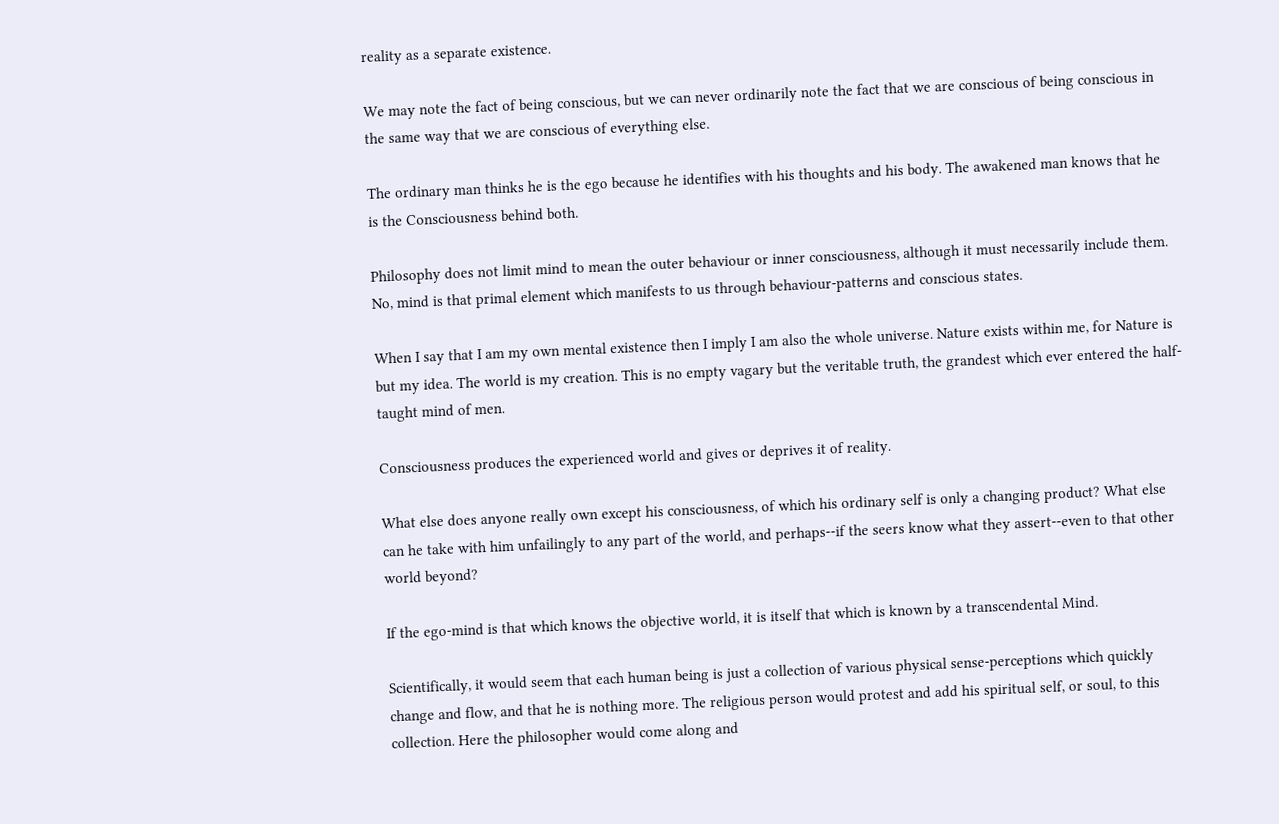reality as a separate existence.

We may note the fact of being conscious, but we can never ordinarily note the fact that we are conscious of being conscious in the same way that we are conscious of everything else.

The ordinary man thinks he is the ego because he identifies with his thoughts and his body. The awakened man knows that he is the Consciousness behind both.

Philosophy does not limit mind to mean the outer behaviour or inner consciousness, although it must necessarily include them. No, mind is that primal element which manifests to us through behaviour-patterns and conscious states.

When I say that I am my own mental existence then I imply I am also the whole universe. Nature exists within me, for Nature is but my idea. The world is my creation. This is no empty vagary but the veritable truth, the grandest which ever entered the half-taught mind of men.

Consciousness produces the experienced world and gives or deprives it of reality.

What else does anyone really own except his consciousness, of which his ordinary self is only a changing product? What else can he take with him unfailingly to any part of the world, and perhaps--if the seers know what they assert--even to that other world beyond?

If the ego-mind is that which knows the objective world, it is itself that which is known by a transcendental Mind.

Scientifically, it would seem that each human being is just a collection of various physical sense-perceptions which quickly change and flow, and that he is nothing more. The religious person would protest and add his spiritual self, or soul, to this collection. Here the philosopher would come along and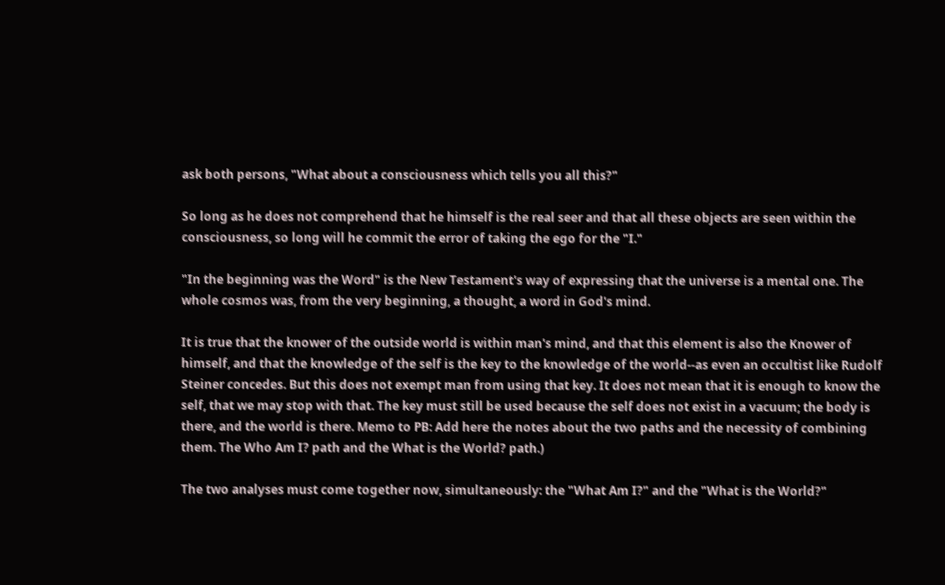ask both persons, "What about a consciousness which tells you all this?"

So long as he does not comprehend that he himself is the real seer and that all these objects are seen within the consciousness, so long will he commit the error of taking the ego for the "I."

"In the beginning was the Word" is the New Testament's way of expressing that the universe is a mental one. The whole cosmos was, from the very beginning, a thought, a word in God's mind.

It is true that the knower of the outside world is within man's mind, and that this element is also the Knower of himself, and that the knowledge of the self is the key to the knowledge of the world--as even an occultist like Rudolf Steiner concedes. But this does not exempt man from using that key. It does not mean that it is enough to know the self, that we may stop with that. The key must still be used because the self does not exist in a vacuum; the body is there, and the world is there. Memo to PB: Add here the notes about the two paths and the necessity of combining them. The Who Am I? path and the What is the World? path.)

The two analyses must come together now, simultaneously: the "What Am I?" and the "What is the World?"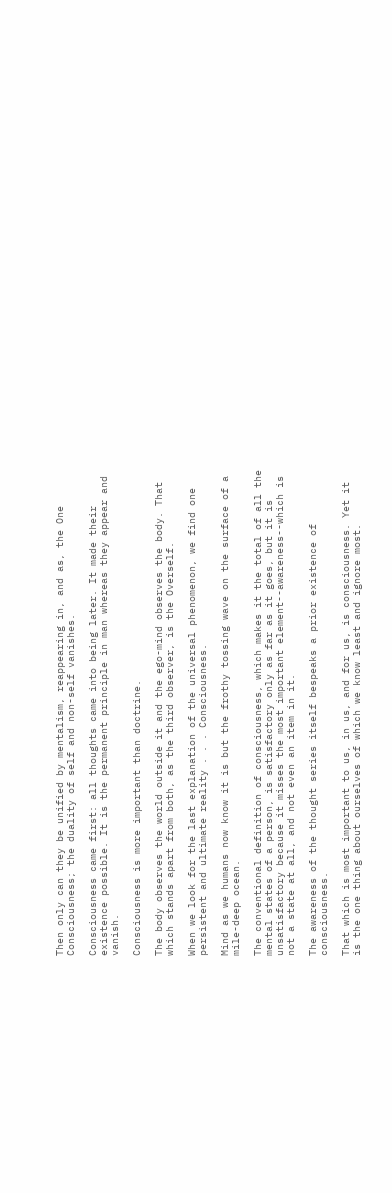Then only can they be unified by mentalism, reappearing in, and as, the One Consciousness; the duality of self and non-self vanishes.

Consciousness came first: all thoughts came into being later. It made their existence possible. It is the permanent principle in man whereas they appear and vanish.

Consciousness is more important than doctrine.

The body observes the world outside it and the ego-mind observes the body. That which stands apart from both, as the third observer, is the Overself.

When we look for the last explanation of the universal phenomenon, we find one persistent and ultimate reality . . . Consciousness.

Mind as we humans now know it is but the frothy tossing wave on the surface of a mile-deep ocean.

The conventional definition of consciousness, which makes it the total of all the mental states of a person, is satisfactory only as far as it goes, but it is unsatisfactory because it misses the most important element--awareness--which is not a state at all, and not even an item in it.

The awareness of the thought series itself bespeaks a prior existence of consciousness.

That which is most important to us, in us, and for us, is consciousness. Yet it is the one thing about ourselves of which we know least and ignore most.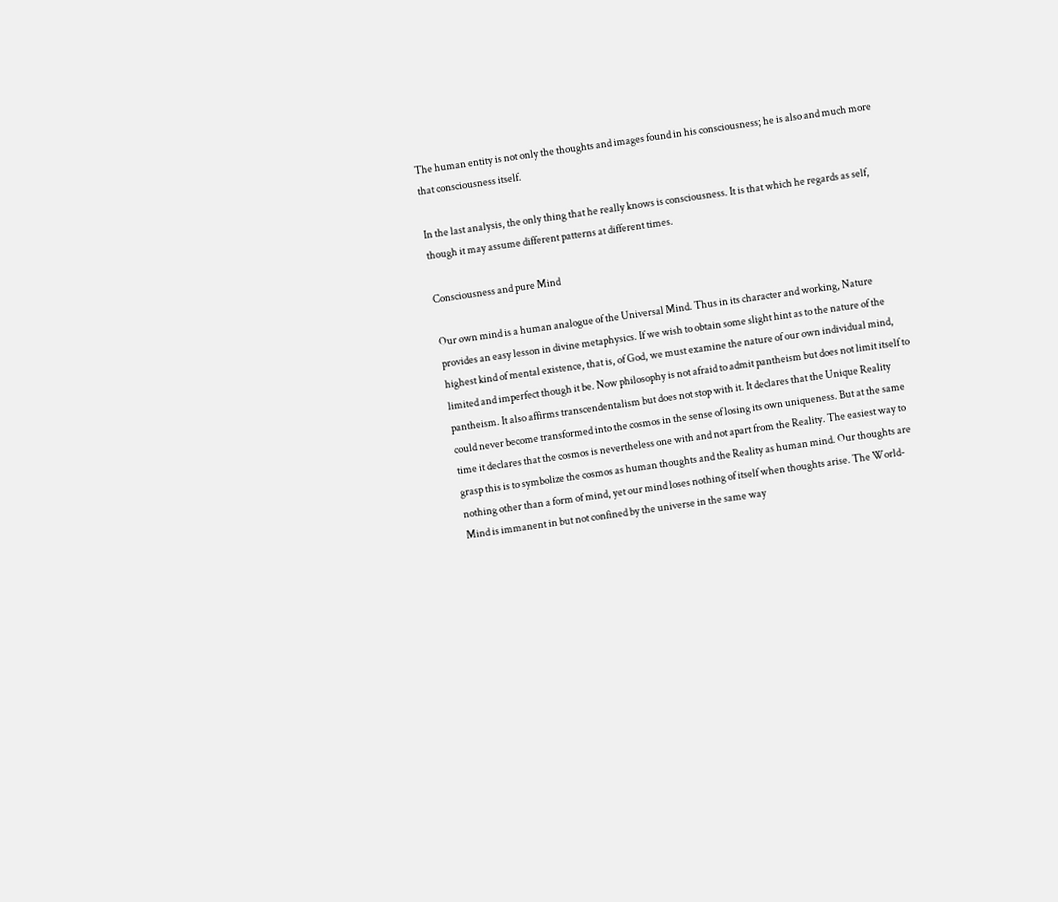The human entity is not only the thoughts and images found in his consciousness; he is also and much more that consciousness itself.

In the last analysis, the only thing that he really knows is consciousness. It is that which he regards as self, though it may assume different patterns at different times.

Consciousness and pure Mind

Our own mind is a human analogue of the Universal Mind. Thus in its character and working, Nature provides an easy lesson in divine metaphysics. If we wish to obtain some slight hint as to the nature of the highest kind of mental existence, that is, of God, we must examine the nature of our own individual mind, limited and imperfect though it be. Now philosophy is not afraid to admit pantheism but does not limit itself to pantheism. It also affirms transcendentalism but does not stop with it. It declares that the Unique Reality could never become transformed into the cosmos in the sense of losing its own uniqueness. But at the same time it declares that the cosmos is nevertheless one with and not apart from the Reality. The easiest way to grasp this is to symbolize the cosmos as human thoughts and the Reality as human mind. Our thoughts are nothing other than a form of mind, yet our mind loses nothing of itself when thoughts arise. The World-Mind is immanent in but not confined by the universe in the same way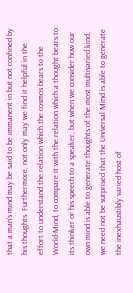that a man's mind may be said to be immanent in but not confined by his thoughts. Furthermore, not only may we find it helpful in the effort to understand the relation which the cosmos bears to the World-Mind, to compare it with the relation which a thought bears to its thinker or his speech to a speaker, but when we consider how our own mind is able to generate thoughts of the most multivaried kind, we need not be surprised that the Universal Mind is able to generate the inexhaustibly varied host of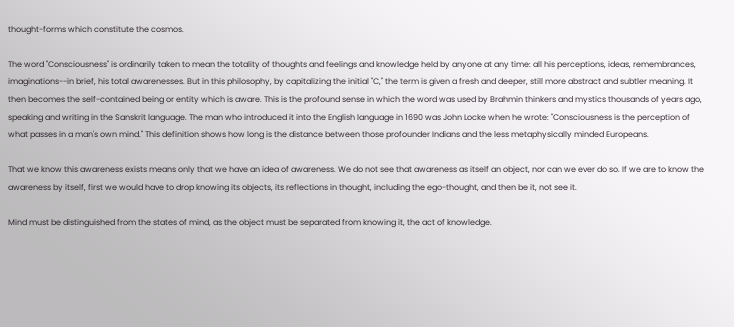thought-forms which constitute the cosmos.

The word "Consciousness" is ordinarily taken to mean the totality of thoughts and feelings and knowledge held by anyone at any time: all his perceptions, ideas, remembrances, imaginations--in brief, his total awarenesses. But in this philosophy, by capitalizing the initial "C," the term is given a fresh and deeper, still more abstract and subtler meaning. It then becomes the self-contained being or entity which is aware. This is the profound sense in which the word was used by Brahmin thinkers and mystics thousands of years ago, speaking and writing in the Sanskrit language. The man who introduced it into the English language in 1690 was John Locke when he wrote: "Consciousness is the perception of what passes in a man's own mind." This definition shows how long is the distance between those profounder Indians and the less metaphysically minded Europeans.

That we know this awareness exists means only that we have an idea of awareness. We do not see that awareness as itself an object, nor can we ever do so. If we are to know the awareness by itself, first we would have to drop knowing its objects, its reflections in thought, including the ego-thought, and then be it, not see it.

Mind must be distinguished from the states of mind, as the object must be separated from knowing it, the act of knowledge.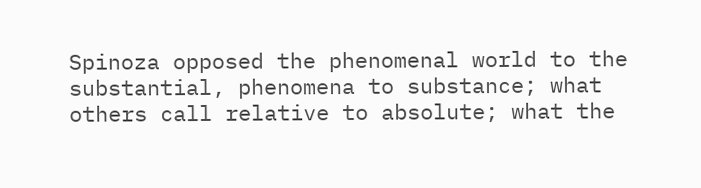Spinoza opposed the phenomenal world to the substantial, phenomena to substance; what others call relative to absolute; what the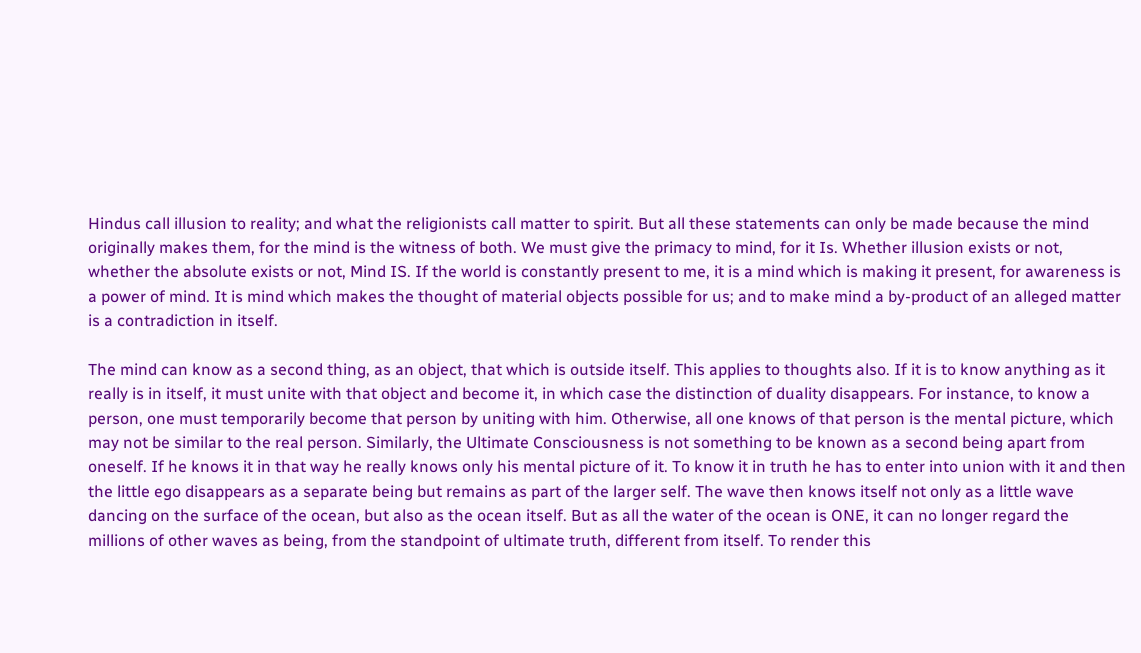Hindus call illusion to reality; and what the religionists call matter to spirit. But all these statements can only be made because the mind originally makes them, for the mind is the witness of both. We must give the primacy to mind, for it Is. Whether illusion exists or not, whether the absolute exists or not, Mind IS. If the world is constantly present to me, it is a mind which is making it present, for awareness is a power of mind. It is mind which makes the thought of material objects possible for us; and to make mind a by-product of an alleged matter is a contradiction in itself.

The mind can know as a second thing, as an object, that which is outside itself. This applies to thoughts also. If it is to know anything as it really is in itself, it must unite with that object and become it, in which case the distinction of duality disappears. For instance, to know a person, one must temporarily become that person by uniting with him. Otherwise, all one knows of that person is the mental picture, which may not be similar to the real person. Similarly, the Ultimate Consciousness is not something to be known as a second being apart from oneself. If he knows it in that way he really knows only his mental picture of it. To know it in truth he has to enter into union with it and then the little ego disappears as a separate being but remains as part of the larger self. The wave then knows itself not only as a little wave dancing on the surface of the ocean, but also as the ocean itself. But as all the water of the ocean is ONE, it can no longer regard the millions of other waves as being, from the standpoint of ultimate truth, different from itself. To render this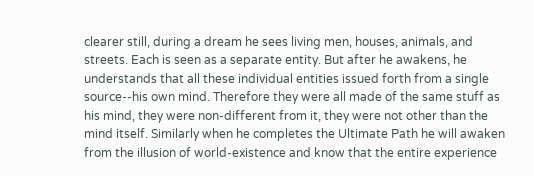clearer still, during a dream he sees living men, houses, animals, and streets. Each is seen as a separate entity. But after he awakens, he understands that all these individual entities issued forth from a single source--his own mind. Therefore they were all made of the same stuff as his mind, they were non-different from it, they were not other than the mind itself. Similarly when he completes the Ultimate Path he will awaken from the illusion of world-existence and know that the entire experience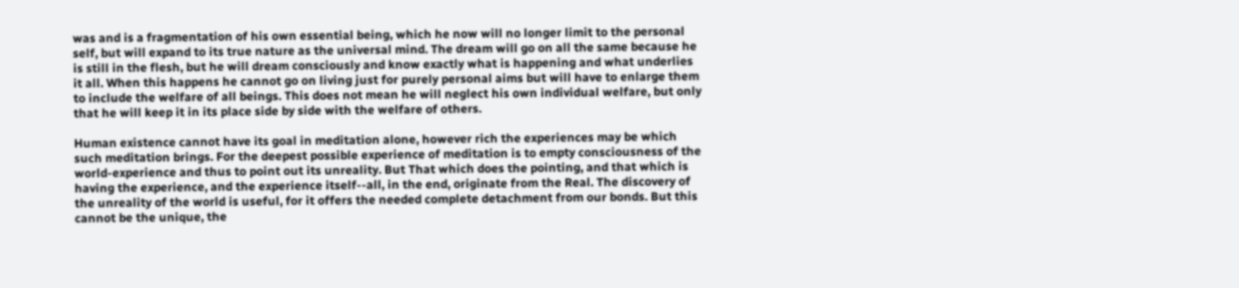was and is a fragmentation of his own essential being, which he now will no longer limit to the personal self, but will expand to its true nature as the universal mind. The dream will go on all the same because he is still in the flesh, but he will dream consciously and know exactly what is happening and what underlies it all. When this happens he cannot go on living just for purely personal aims but will have to enlarge them to include the welfare of all beings. This does not mean he will neglect his own individual welfare, but only that he will keep it in its place side by side with the welfare of others.

Human existence cannot have its goal in meditation alone, however rich the experiences may be which such meditation brings. For the deepest possible experience of meditation is to empty consciousness of the world-experience and thus to point out its unreality. But That which does the pointing, and that which is having the experience, and the experience itself--all, in the end, originate from the Real. The discovery of the unreality of the world is useful, for it offers the needed complete detachment from our bonds. But this cannot be the unique, the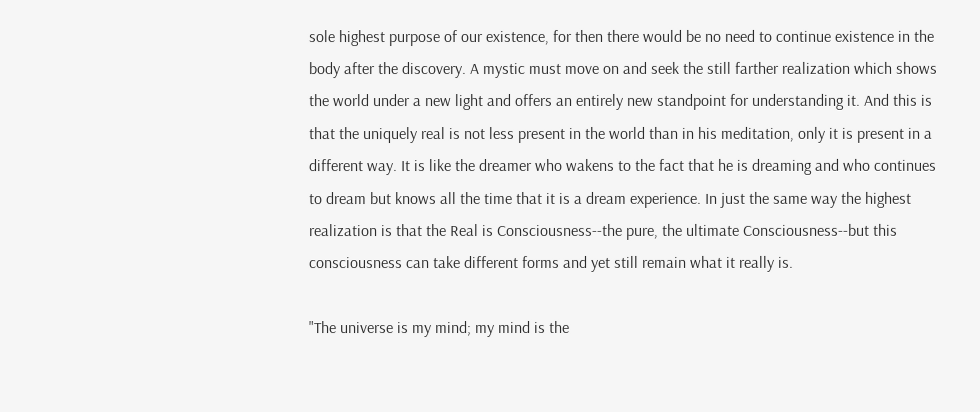sole highest purpose of our existence, for then there would be no need to continue existence in the body after the discovery. A mystic must move on and seek the still farther realization which shows the world under a new light and offers an entirely new standpoint for understanding it. And this is that the uniquely real is not less present in the world than in his meditation, only it is present in a different way. It is like the dreamer who wakens to the fact that he is dreaming and who continues to dream but knows all the time that it is a dream experience. In just the same way the highest realization is that the Real is Consciousness--the pure, the ultimate Consciousness--but this consciousness can take different forms and yet still remain what it really is.

"The universe is my mind; my mind is the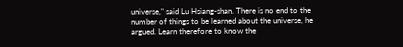universe," said Lu Hsiang-shan. There is no end to the number of things to be learned about the universe, he argued. Learn therefore to know the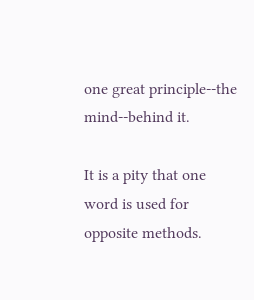one great principle--the mind--behind it.

It is a pity that one word is used for opposite methods.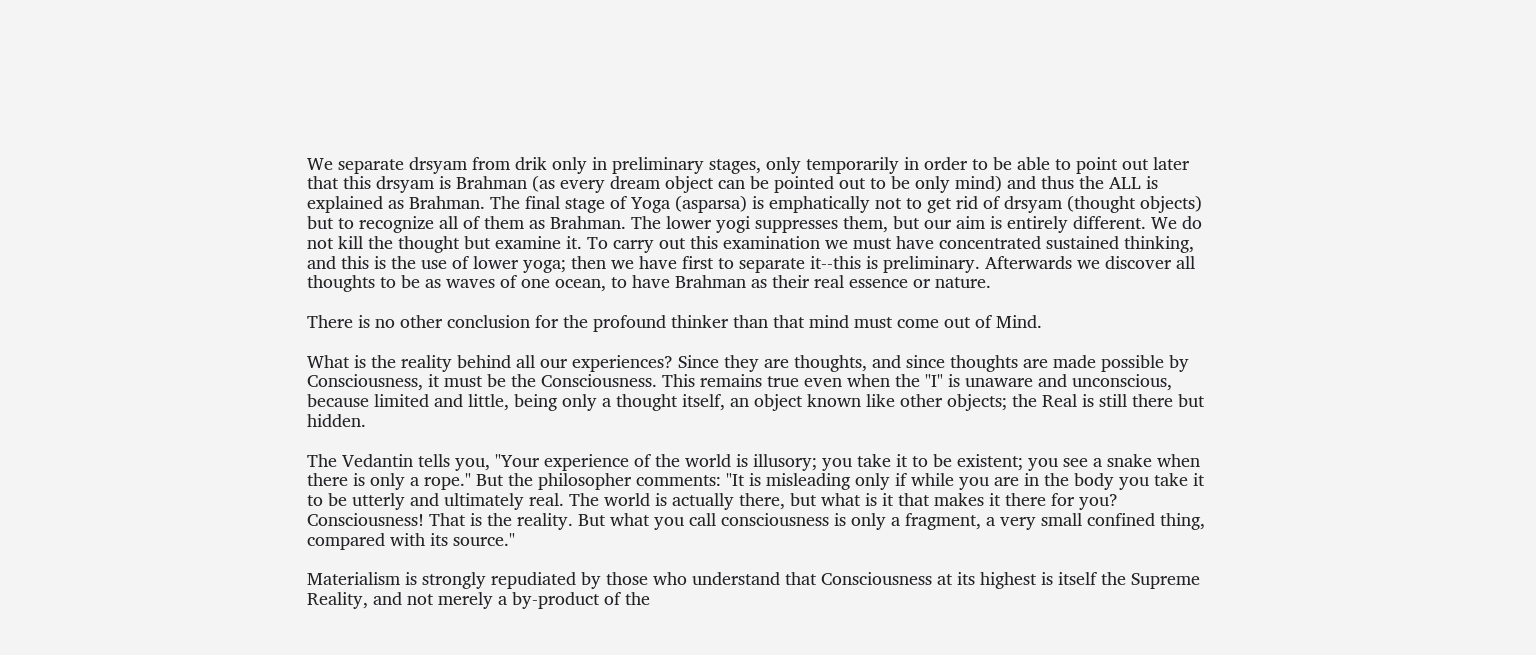We separate drsyam from drik only in preliminary stages, only temporarily in order to be able to point out later that this drsyam is Brahman (as every dream object can be pointed out to be only mind) and thus the ALL is explained as Brahman. The final stage of Yoga (asparsa) is emphatically not to get rid of drsyam (thought objects) but to recognize all of them as Brahman. The lower yogi suppresses them, but our aim is entirely different. We do not kill the thought but examine it. To carry out this examination we must have concentrated sustained thinking, and this is the use of lower yoga; then we have first to separate it--this is preliminary. Afterwards we discover all thoughts to be as waves of one ocean, to have Brahman as their real essence or nature.

There is no other conclusion for the profound thinker than that mind must come out of Mind.

What is the reality behind all our experiences? Since they are thoughts, and since thoughts are made possible by Consciousness, it must be the Consciousness. This remains true even when the "I" is unaware and unconscious, because limited and little, being only a thought itself, an object known like other objects; the Real is still there but hidden.

The Vedantin tells you, "Your experience of the world is illusory; you take it to be existent; you see a snake when there is only a rope." But the philosopher comments: "It is misleading only if while you are in the body you take it to be utterly and ultimately real. The world is actually there, but what is it that makes it there for you? Consciousness! That is the reality. But what you call consciousness is only a fragment, a very small confined thing, compared with its source."

Materialism is strongly repudiated by those who understand that Consciousness at its highest is itself the Supreme Reality, and not merely a by-product of the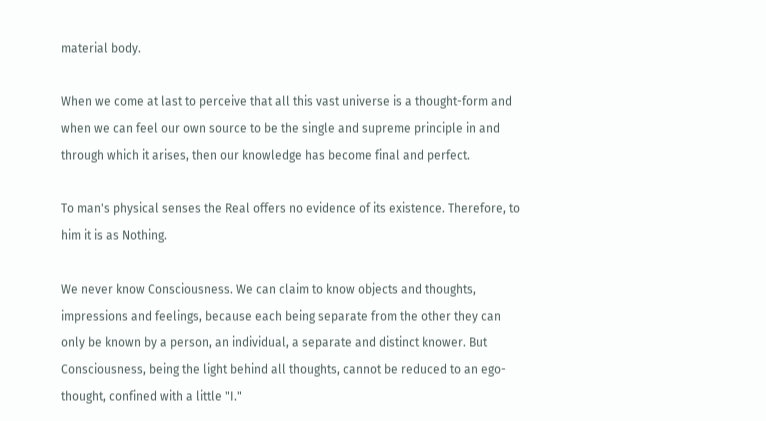material body.

When we come at last to perceive that all this vast universe is a thought-form and when we can feel our own source to be the single and supreme principle in and through which it arises, then our knowledge has become final and perfect.

To man's physical senses the Real offers no evidence of its existence. Therefore, to him it is as Nothing.

We never know Consciousness. We can claim to know objects and thoughts, impressions and feelings, because each being separate from the other they can only be known by a person, an individual, a separate and distinct knower. But Consciousness, being the light behind all thoughts, cannot be reduced to an ego-thought, confined with a little "I."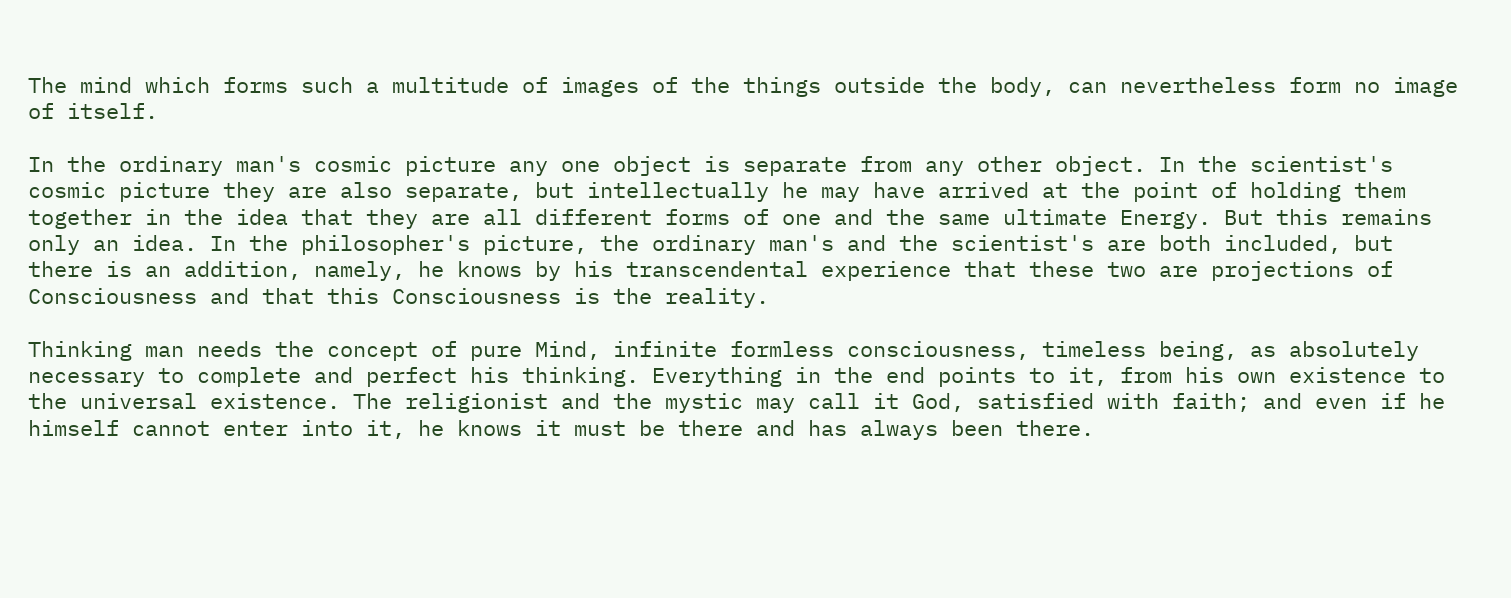The mind which forms such a multitude of images of the things outside the body, can nevertheless form no image of itself.

In the ordinary man's cosmic picture any one object is separate from any other object. In the scientist's cosmic picture they are also separate, but intellectually he may have arrived at the point of holding them together in the idea that they are all different forms of one and the same ultimate Energy. But this remains only an idea. In the philosopher's picture, the ordinary man's and the scientist's are both included, but there is an addition, namely, he knows by his transcendental experience that these two are projections of Consciousness and that this Consciousness is the reality.

Thinking man needs the concept of pure Mind, infinite formless consciousness, timeless being, as absolutely necessary to complete and perfect his thinking. Everything in the end points to it, from his own existence to the universal existence. The religionist and the mystic may call it God, satisfied with faith; and even if he himself cannot enter into it, he knows it must be there and has always been there.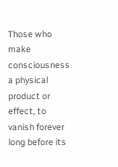Those who make consciousness a physical product or effect, to vanish forever long before its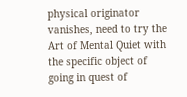physical originator vanishes, need to try the Art of Mental Quiet with the specific object of going in quest of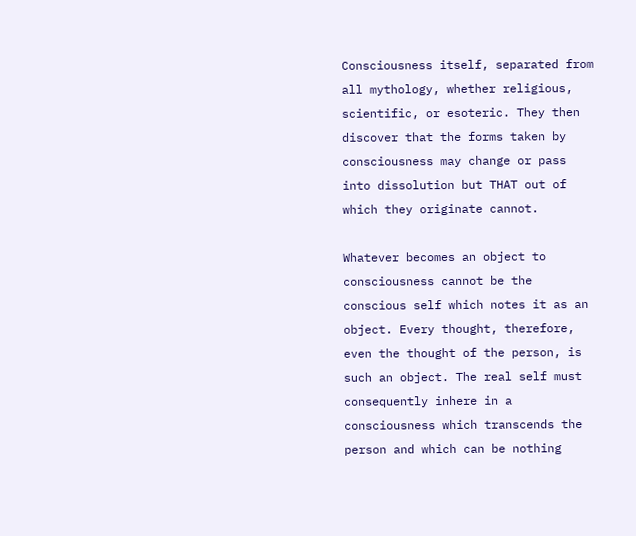Consciousness itself, separated from all mythology, whether religious, scientific, or esoteric. They then discover that the forms taken by consciousness may change or pass into dissolution but THAT out of which they originate cannot.

Whatever becomes an object to consciousness cannot be the conscious self which notes it as an object. Every thought, therefore, even the thought of the person, is such an object. The real self must consequently inhere in a consciousness which transcends the person and which can be nothing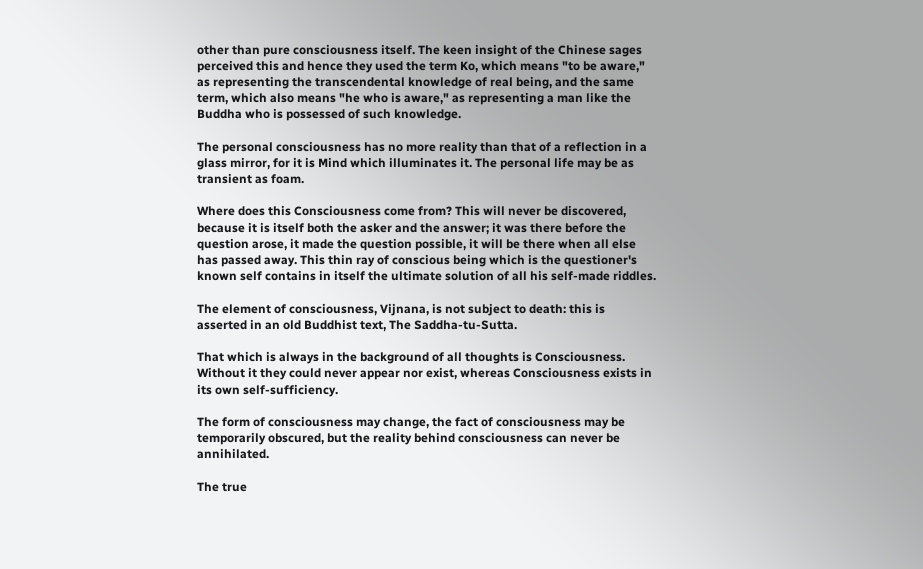other than pure consciousness itself. The keen insight of the Chinese sages perceived this and hence they used the term Ko, which means "to be aware," as representing the transcendental knowledge of real being, and the same term, which also means "he who is aware," as representing a man like the Buddha who is possessed of such knowledge.

The personal consciousness has no more reality than that of a reflection in a glass mirror, for it is Mind which illuminates it. The personal life may be as transient as foam.

Where does this Consciousness come from? This will never be discovered, because it is itself both the asker and the answer; it was there before the question arose, it made the question possible, it will be there when all else has passed away. This thin ray of conscious being which is the questioner's known self contains in itself the ultimate solution of all his self-made riddles.

The element of consciousness, Vijnana, is not subject to death: this is asserted in an old Buddhist text, The Saddha-tu-Sutta.

That which is always in the background of all thoughts is Consciousness. Without it they could never appear nor exist, whereas Consciousness exists in its own self-sufficiency.

The form of consciousness may change, the fact of consciousness may be temporarily obscured, but the reality behind consciousness can never be annihilated.

The true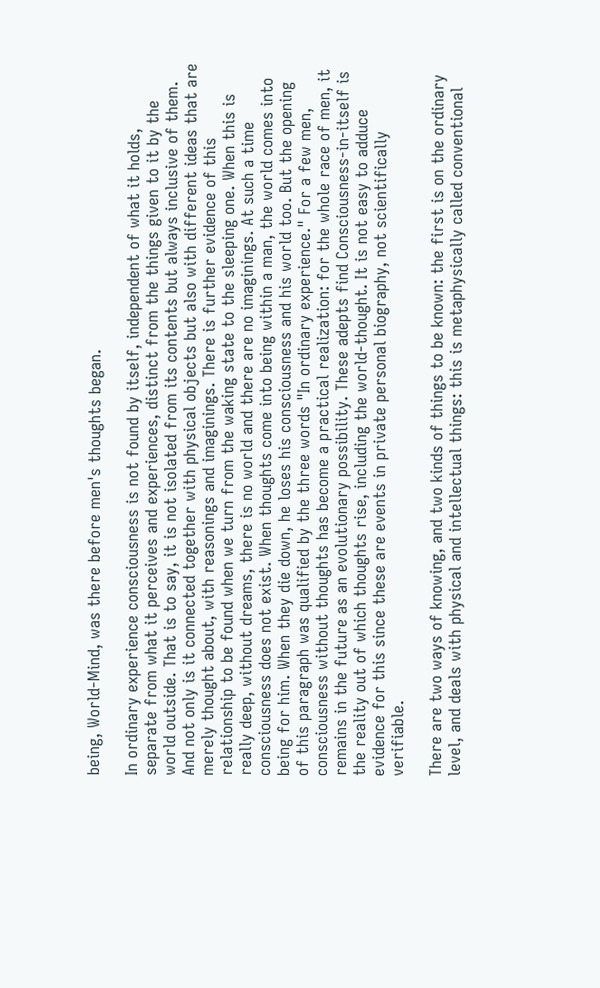being, World-Mind, was there before men's thoughts began.

In ordinary experience consciousness is not found by itself, independent of what it holds, separate from what it perceives and experiences, distinct from the things given to it by the world outside. That is to say, it is not isolated from its contents but always inclusive of them. And not only is it connected together with physical objects but also with different ideas that are merely thought about, with reasonings and imaginings. There is further evidence of this relationship to be found when we turn from the waking state to the sleeping one. When this is really deep, without dreams, there is no world and there are no imaginings. At such a time consciousness does not exist. When thoughts come into being within a man, the world comes into being for him. When they die down, he loses his consciousness and his world too. But the opening of this paragraph was qualified by the three words "In ordinary experience." For a few men, consciousness without thoughts has become a practical realization: for the whole race of men, it remains in the future as an evolutionary possibility. These adepts find Consciousness-in-itself is the reality out of which thoughts rise, including the world-thought. It is not easy to adduce evidence for this since these are events in private personal biography, not scientifically verifiable.

There are two ways of knowing, and two kinds of things to be known: the first is on the ordinary level, and deals with physical and intellectual things: this is metaphysically called conventional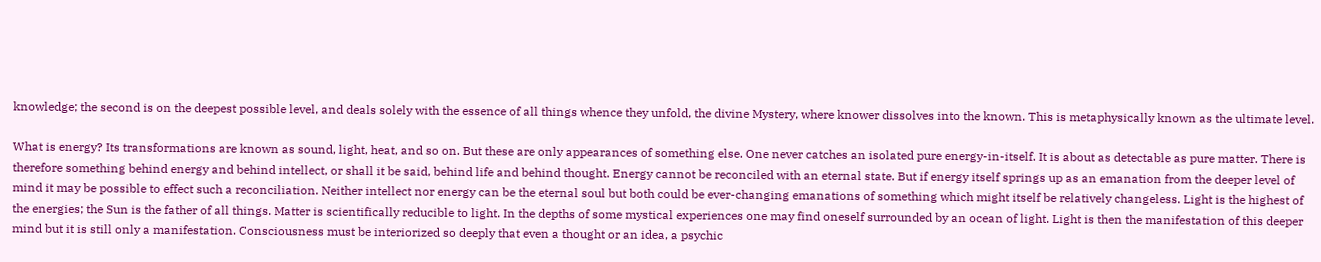knowledge; the second is on the deepest possible level, and deals solely with the essence of all things whence they unfold, the divine Mystery, where knower dissolves into the known. This is metaphysically known as the ultimate level.

What is energy? Its transformations are known as sound, light, heat, and so on. But these are only appearances of something else. One never catches an isolated pure energy-in-itself. It is about as detectable as pure matter. There is therefore something behind energy and behind intellect, or shall it be said, behind life and behind thought. Energy cannot be reconciled with an eternal state. But if energy itself springs up as an emanation from the deeper level of mind it may be possible to effect such a reconciliation. Neither intellect nor energy can be the eternal soul but both could be ever-changing emanations of something which might itself be relatively changeless. Light is the highest of the energies; the Sun is the father of all things. Matter is scientifically reducible to light. In the depths of some mystical experiences one may find oneself surrounded by an ocean of light. Light is then the manifestation of this deeper mind but it is still only a manifestation. Consciousness must be interiorized so deeply that even a thought or an idea, a psychic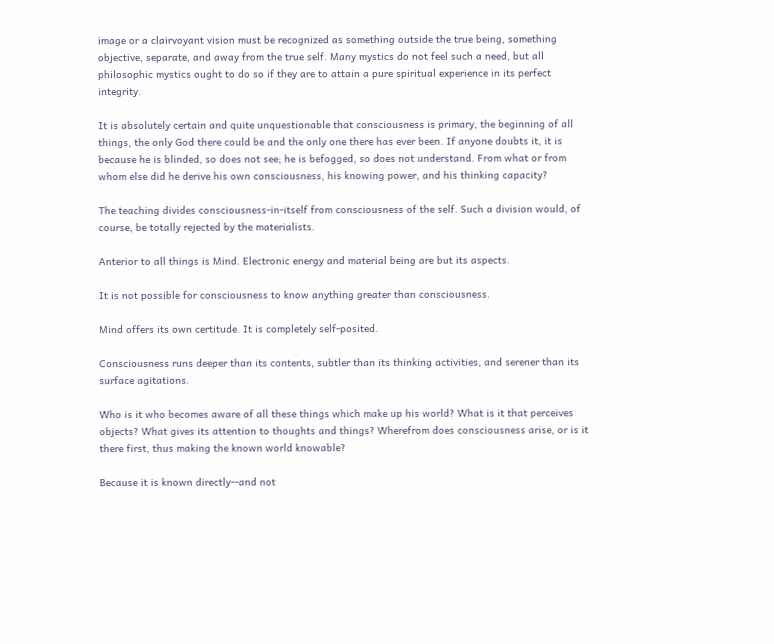image or a clairvoyant vision must be recognized as something outside the true being, something objective, separate, and away from the true self. Many mystics do not feel such a need, but all philosophic mystics ought to do so if they are to attain a pure spiritual experience in its perfect integrity.

It is absolutely certain and quite unquestionable that consciousness is primary, the beginning of all things, the only God there could be and the only one there has ever been. If anyone doubts it, it is because he is blinded, so does not see; he is befogged, so does not understand. From what or from whom else did he derive his own consciousness, his knowing power, and his thinking capacity?

The teaching divides consciousness-in-itself from consciousness of the self. Such a division would, of course, be totally rejected by the materialists.

Anterior to all things is Mind. Electronic energy and material being are but its aspects.

It is not possible for consciousness to know anything greater than consciousness.

Mind offers its own certitude. It is completely self-posited.

Consciousness runs deeper than its contents, subtler than its thinking activities, and serener than its surface agitations.

Who is it who becomes aware of all these things which make up his world? What is it that perceives objects? What gives its attention to thoughts and things? Wherefrom does consciousness arise, or is it there first, thus making the known world knowable?

Because it is known directly--and not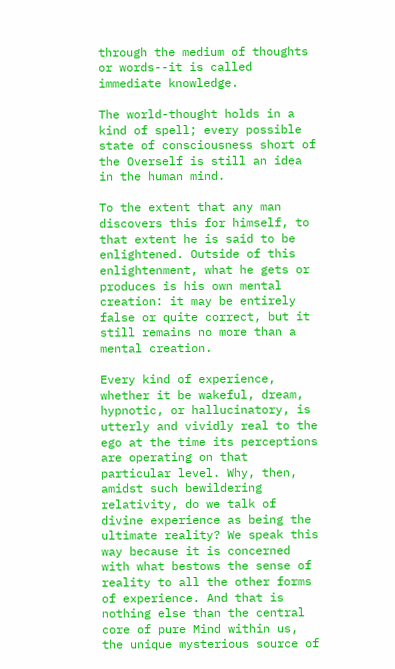through the medium of thoughts or words--it is called immediate knowledge.

The world-thought holds in a kind of spell; every possible state of consciousness short of the Overself is still an idea in the human mind.

To the extent that any man discovers this for himself, to that extent he is said to be enlightened. Outside of this enlightenment, what he gets or produces is his own mental creation: it may be entirely false or quite correct, but it still remains no more than a mental creation.

Every kind of experience, whether it be wakeful, dream, hypnotic, or hallucinatory, is utterly and vividly real to the ego at the time its perceptions are operating on that particular level. Why, then, amidst such bewildering relativity, do we talk of divine experience as being the ultimate reality? We speak this way because it is concerned with what bestows the sense of reality to all the other forms of experience. And that is nothing else than the central core of pure Mind within us, the unique mysterious source of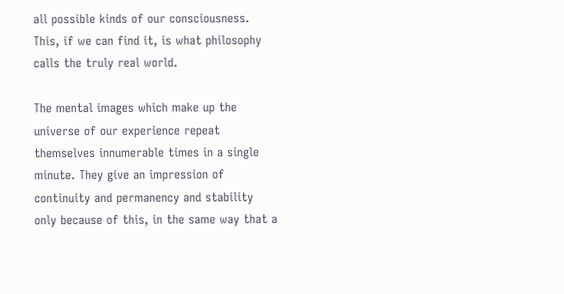all possible kinds of our consciousness. This, if we can find it, is what philosophy calls the truly real world.

The mental images which make up the universe of our experience repeat themselves innumerable times in a single minute. They give an impression of continuity and permanency and stability only because of this, in the same way that a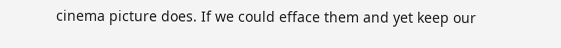cinema picture does. If we could efface them and yet keep our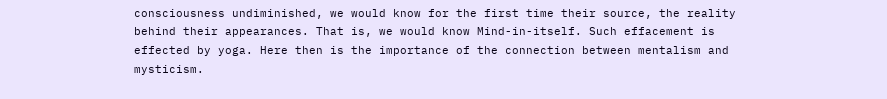consciousness undiminished, we would know for the first time their source, the reality behind their appearances. That is, we would know Mind-in-itself. Such effacement is effected by yoga. Here then is the importance of the connection between mentalism and mysticism.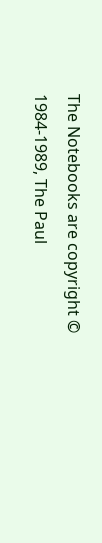The Notebooks are copyright © 1984-1989, The Paul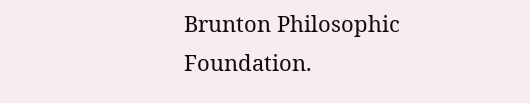Brunton Philosophic Foundation.